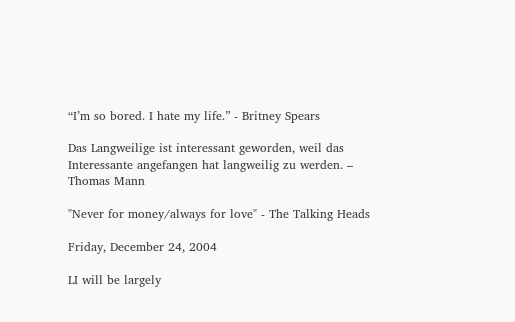“I’m so bored. I hate my life.” - Britney Spears

Das Langweilige ist interessant geworden, weil das Interessante angefangen hat langweilig zu werden. – Thomas Mann

"Never for money/always for love" - The Talking Heads

Friday, December 24, 2004

LI will be largely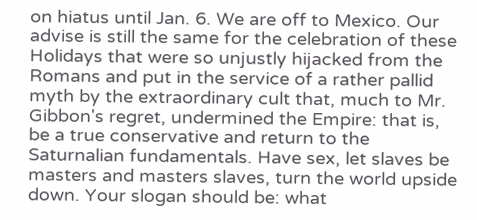on hiatus until Jan. 6. We are off to Mexico. Our advise is still the same for the celebration of these Holidays that were so unjustly hijacked from the Romans and put in the service of a rather pallid myth by the extraordinary cult that, much to Mr. Gibbon's regret, undermined the Empire: that is, be a true conservative and return to the Saturnalian fundamentals. Have sex, let slaves be masters and masters slaves, turn the world upside down. Your slogan should be: what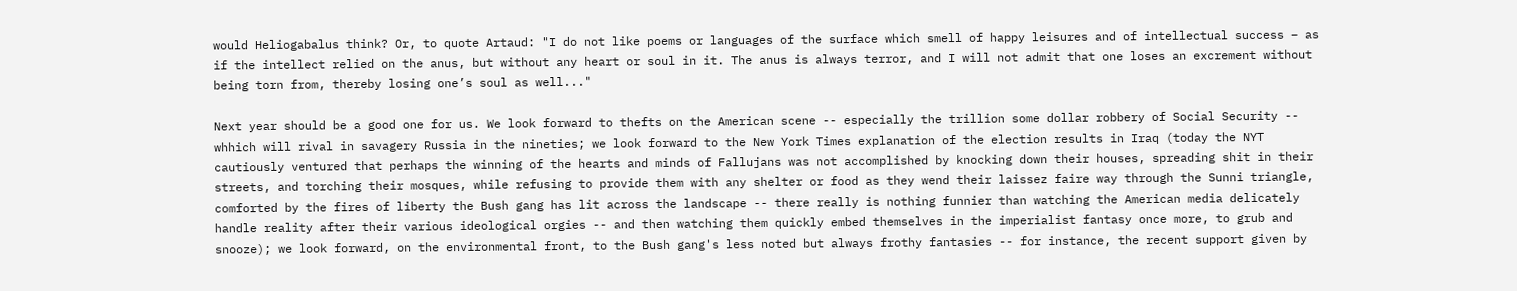would Heliogabalus think? Or, to quote Artaud: "I do not like poems or languages of the surface which smell of happy leisures and of intellectual success – as if the intellect relied on the anus, but without any heart or soul in it. The anus is always terror, and I will not admit that one loses an excrement without being torn from, thereby losing one’s soul as well..."

Next year should be a good one for us. We look forward to thefts on the American scene -- especially the trillion some dollar robbery of Social Security -- whhich will rival in savagery Russia in the nineties; we look forward to the New York Times explanation of the election results in Iraq (today the NYT cautiously ventured that perhaps the winning of the hearts and minds of Fallujans was not accomplished by knocking down their houses, spreading shit in their streets, and torching their mosques, while refusing to provide them with any shelter or food as they wend their laissez faire way through the Sunni triangle, comforted by the fires of liberty the Bush gang has lit across the landscape -- there really is nothing funnier than watching the American media delicately handle reality after their various ideological orgies -- and then watching them quickly embed themselves in the imperialist fantasy once more, to grub and snooze); we look forward, on the environmental front, to the Bush gang's less noted but always frothy fantasies -- for instance, the recent support given by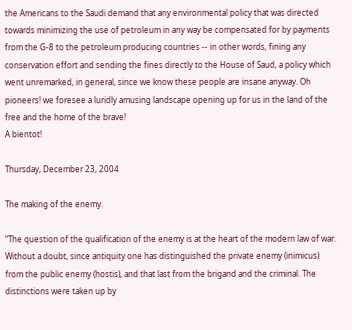the Americans to the Saudi demand that any environmental policy that was directed towards minimizing the use of petroleum in any way be compensated for by payments from the G-8 to the petroleum producing countries -- in other words, fining any conservation effort and sending the fines directly to the House of Saud, a policy which went unremarked, in general, since we know these people are insane anyway. Oh pioneers! we foresee a luridly amusing landscape opening up for us in the land of the free and the home of the brave!
A bientot!

Thursday, December 23, 2004

The making of the enemy.

“The question of the qualification of the enemy is at the heart of the modern law of war. Without a doubt, since antiquity one has distinguished the private enemy (inimicus) from the public enemy (hostis), and that last from the brigand and the criminal. The distinctions were taken up by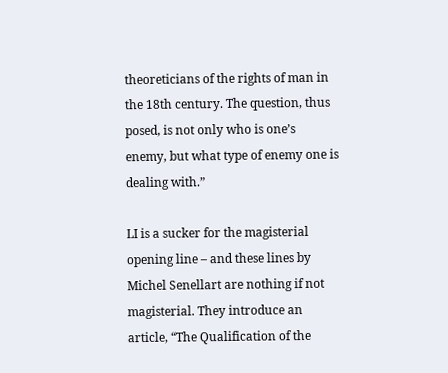theoreticians of the rights of man in the 18th century. The question, thus posed, is not only who is one’s enemy, but what type of enemy one is dealing with.”

LI is a sucker for the magisterial opening line – and these lines by Michel Senellart are nothing if not magisterial. They introduce an article, “The Qualification of the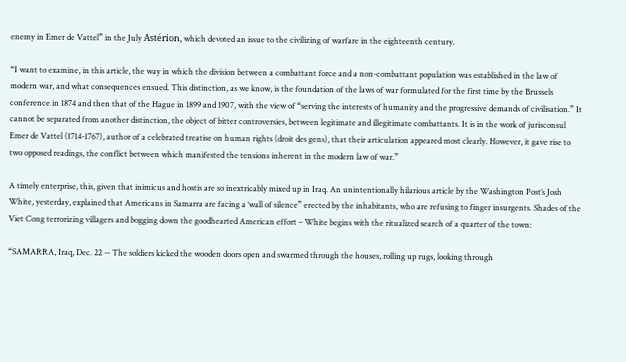enemy in Emer de Vattel” in the July Astérion, which devoted an issue to the civilizing of warfare in the eighteenth century.

“I want to examine, in this article, the way in which the division between a combattant force and a non-combattant population was established in the law of modern war, and what consequences ensued. This distinction, as we know, is the foundation of the laws of war formulated for the first time by the Brussels conference in 1874 and then that of the Hague in 1899 and 1907, with the view of “serving the interests of humanity and the progressive demands of civilisation.” It cannot be separated from another distinction, the object of bitter controversies, between legitimate and illegitimate combattants. It is in the work of jurisconsul Emer de Vattel (1714-1767), author of a celebrated treatise on human rights (droit des gens), that their articulation appeared most clearly. However, it gave rise to two opposed readings, the conflict between which manifested the tensions inherent in the modern law of war.”

A timely enterprise, this, given that inimicus and hostis are so inextricably mixed up in Iraq. An unintentionally hilarious article by the Washington Post’s Josh White, yesterday, explained that Americans in Samarra are facing a ‘wall of silence” erected by the inhabitants, who are refusing to finger insurgents. Shades of the Viet Cong terrorizing villagers and bogging down the goodhearted American effort – White begins with the ritualized search of a quarter of the town:

“SAMARRA, Iraq, Dec. 22 -- The soldiers kicked the wooden doors open and swarmed through the houses, rolling up rugs, looking through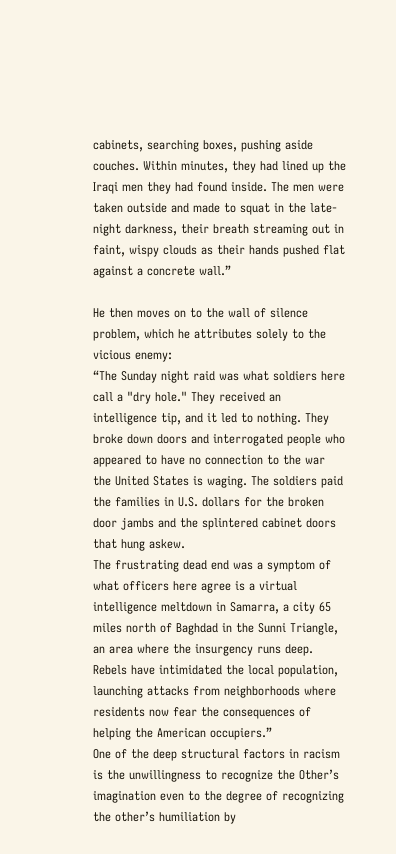cabinets, searching boxes, pushing aside couches. Within minutes, they had lined up the Iraqi men they had found inside. The men were taken outside and made to squat in the late-night darkness, their breath streaming out in faint, wispy clouds as their hands pushed flat against a concrete wall.”

He then moves on to the wall of silence problem, which he attributes solely to the vicious enemy:
“The Sunday night raid was what soldiers here call a "dry hole." They received an intelligence tip, and it led to nothing. They broke down doors and interrogated people who appeared to have no connection to the war the United States is waging. The soldiers paid the families in U.S. dollars for the broken door jambs and the splintered cabinet doors that hung askew.
The frustrating dead end was a symptom of what officers here agree is a virtual intelligence meltdown in Samarra, a city 65 miles north of Baghdad in the Sunni Triangle, an area where the insurgency runs deep. Rebels have intimidated the local population, launching attacks from neighborhoods where residents now fear the consequences of helping the American occupiers.”
One of the deep structural factors in racism is the unwillingness to recognize the Other’s imagination even to the degree of recognizing the other’s humiliation by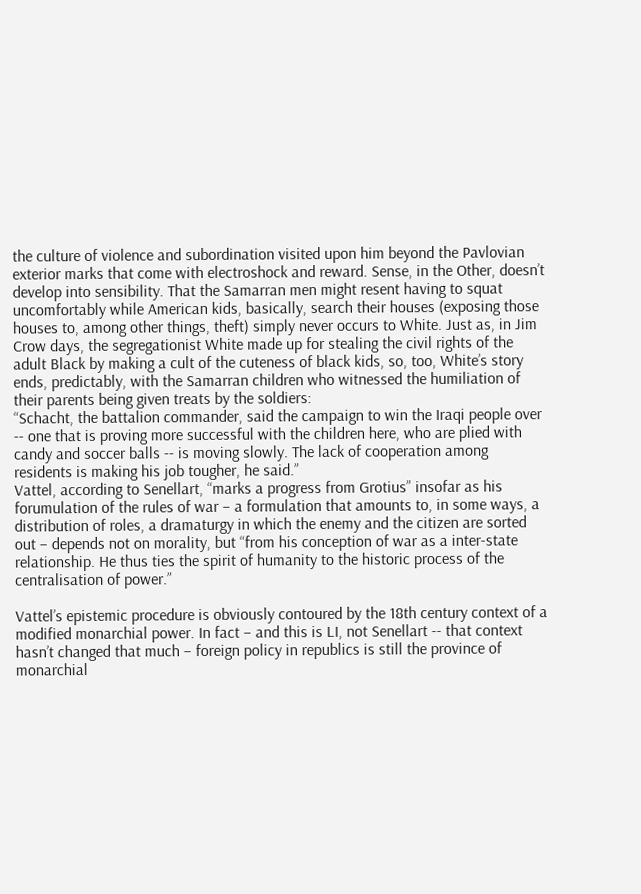the culture of violence and subordination visited upon him beyond the Pavlovian exterior marks that come with electroshock and reward. Sense, in the Other, doesn’t develop into sensibility. That the Samarran men might resent having to squat uncomfortably while American kids, basically, search their houses (exposing those houses to, among other things, theft) simply never occurs to White. Just as, in Jim Crow days, the segregationist White made up for stealing the civil rights of the adult Black by making a cult of the cuteness of black kids, so, too, White’s story ends, predictably, with the Samarran children who witnessed the humiliation of their parents being given treats by the soldiers:
“Schacht, the battalion commander, said the campaign to win the Iraqi people over -- one that is proving more successful with the children here, who are plied with candy and soccer balls -- is moving slowly. The lack of cooperation among residents is making his job tougher, he said.”
Vattel, according to Senellart, “marks a progress from Grotius” insofar as his forumulation of the rules of war – a formulation that amounts to, in some ways, a distribution of roles, a dramaturgy in which the enemy and the citizen are sorted out – depends not on morality, but “from his conception of war as a inter-state relationship. He thus ties the spirit of humanity to the historic process of the centralisation of power.”

Vattel’s epistemic procedure is obviously contoured by the 18th century context of a modified monarchial power. In fact – and this is LI, not Senellart -- that context hasn’t changed that much – foreign policy in republics is still the province of monarchial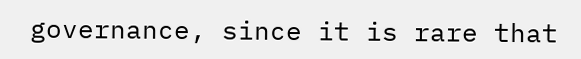governance, since it is rare that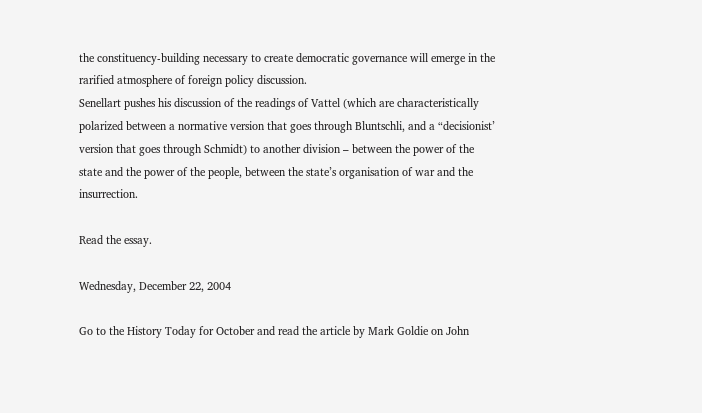the constituency-building necessary to create democratic governance will emerge in the rarified atmosphere of foreign policy discussion.
Senellart pushes his discussion of the readings of Vattel (which are characteristically polarized between a normative version that goes through Bluntschli, and a “decisionist’ version that goes through Schmidt) to another division – between the power of the state and the power of the people, between the state’s organisation of war and the insurrection.

Read the essay.

Wednesday, December 22, 2004

Go to the History Today for October and read the article by Mark Goldie on John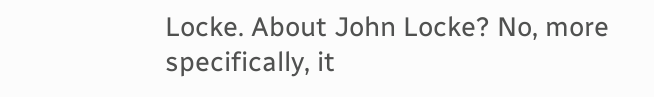Locke. About John Locke? No, more specifically, it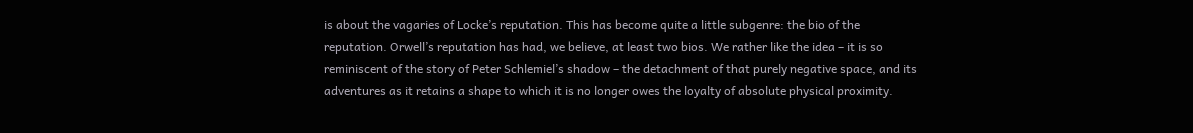is about the vagaries of Locke’s reputation. This has become quite a little subgenre: the bio of the reputation. Orwell’s reputation has had, we believe, at least two bios. We rather like the idea – it is so reminiscent of the story of Peter Schlemiel’s shadow – the detachment of that purely negative space, and its adventures as it retains a shape to which it is no longer owes the loyalty of absolute physical proximity.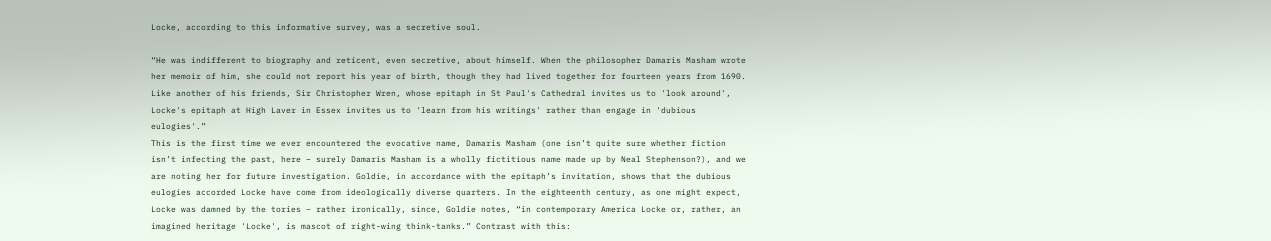Locke, according to this informative survey, was a secretive soul.

“He was indifferent to biography and reticent, even secretive, about himself. When the philosopher Damaris Masham wrote her memoir of him, she could not report his year of birth, though they had lived together for fourteen years from 1690. Like another of his friends, Sir Christopher Wren, whose epitaph in St Paul's Cathedral invites us to 'look around', Locke's epitaph at High Laver in Essex invites us to 'learn from his writings' rather than engage in 'dubious eulogies'.”
This is the first time we ever encountered the evocative name, Damaris Masham (one isn’t quite sure whether fiction isn’t infecting the past, here – surely Damaris Masham is a wholly fictitious name made up by Neal Stephenson?), and we are noting her for future investigation. Goldie, in accordance with the epitaph’s invitation, shows that the dubious eulogies accorded Locke have come from ideologically diverse quarters. In the eighteenth century, as one might expect, Locke was damned by the tories – rather ironically, since, Goldie notes, “in contemporary America Locke or, rather, an imagined heritage 'Locke', is mascot of right-wing think-tanks.” Contrast with this: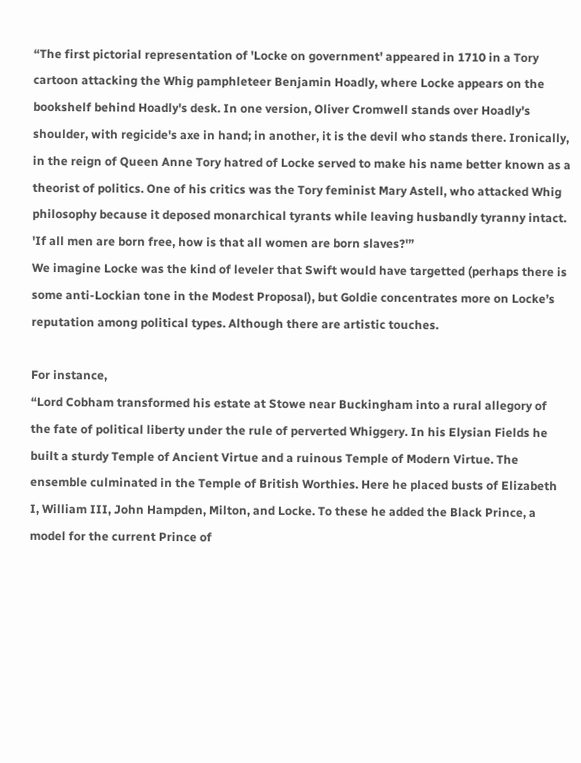“The first pictorial representation of 'Locke on government' appeared in 1710 in a Tory cartoon attacking the Whig pamphleteer Benjamin Hoadly, where Locke appears on the bookshelf behind Hoadly's desk. In one version, Oliver Cromwell stands over Hoadly's shoulder, with regicide's axe in hand; in another, it is the devil who stands there. Ironically, in the reign of Queen Anne Tory hatred of Locke served to make his name better known as a theorist of politics. One of his critics was the Tory feminist Mary Astell, who attacked Whig philosophy because it deposed monarchical tyrants while leaving husbandly tyranny intact. 'If all men are born free, how is that all women are born slaves?'”
We imagine Locke was the kind of leveler that Swift would have targetted (perhaps there is some anti-Lockian tone in the Modest Proposal), but Goldie concentrates more on Locke’s reputation among political types. Although there are artistic touches.

For instance,
“Lord Cobham transformed his estate at Stowe near Buckingham into a rural allegory of the fate of political liberty under the rule of perverted Whiggery. In his Elysian Fields he built a sturdy Temple of Ancient Virtue and a ruinous Temple of Modern Virtue. The ensemble culminated in the Temple of British Worthies. Here he placed busts of Elizabeth I, William III, John Hampden, Milton, and Locke. To these he added the Black Prince, a model for the current Prince of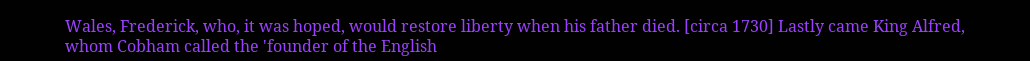Wales, Frederick, who, it was hoped, would restore liberty when his father died. [circa 1730] Lastly came King Alfred, whom Cobham called the 'founder of the English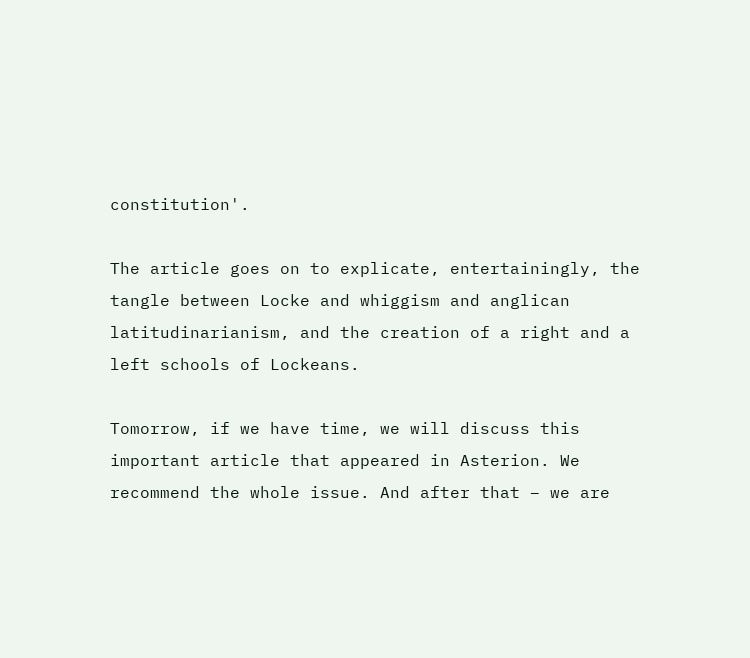constitution'.

The article goes on to explicate, entertainingly, the tangle between Locke and whiggism and anglican latitudinarianism, and the creation of a right and a left schools of Lockeans.

Tomorrow, if we have time, we will discuss this important article that appeared in Asterion. We recommend the whole issue. And after that – we are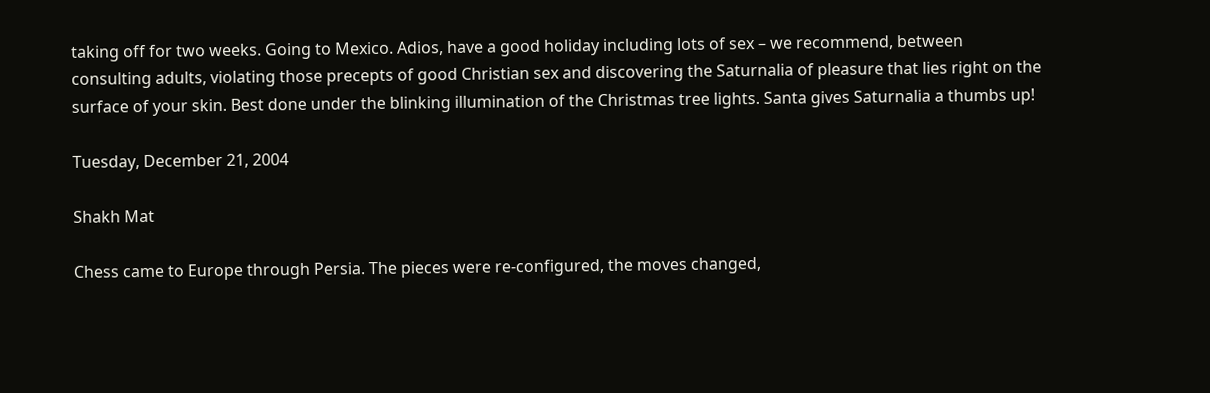taking off for two weeks. Going to Mexico. Adios, have a good holiday including lots of sex – we recommend, between consulting adults, violating those precepts of good Christian sex and discovering the Saturnalia of pleasure that lies right on the surface of your skin. Best done under the blinking illumination of the Christmas tree lights. Santa gives Saturnalia a thumbs up!

Tuesday, December 21, 2004

Shakh Mat

Chess came to Europe through Persia. The pieces were re-configured, the moves changed,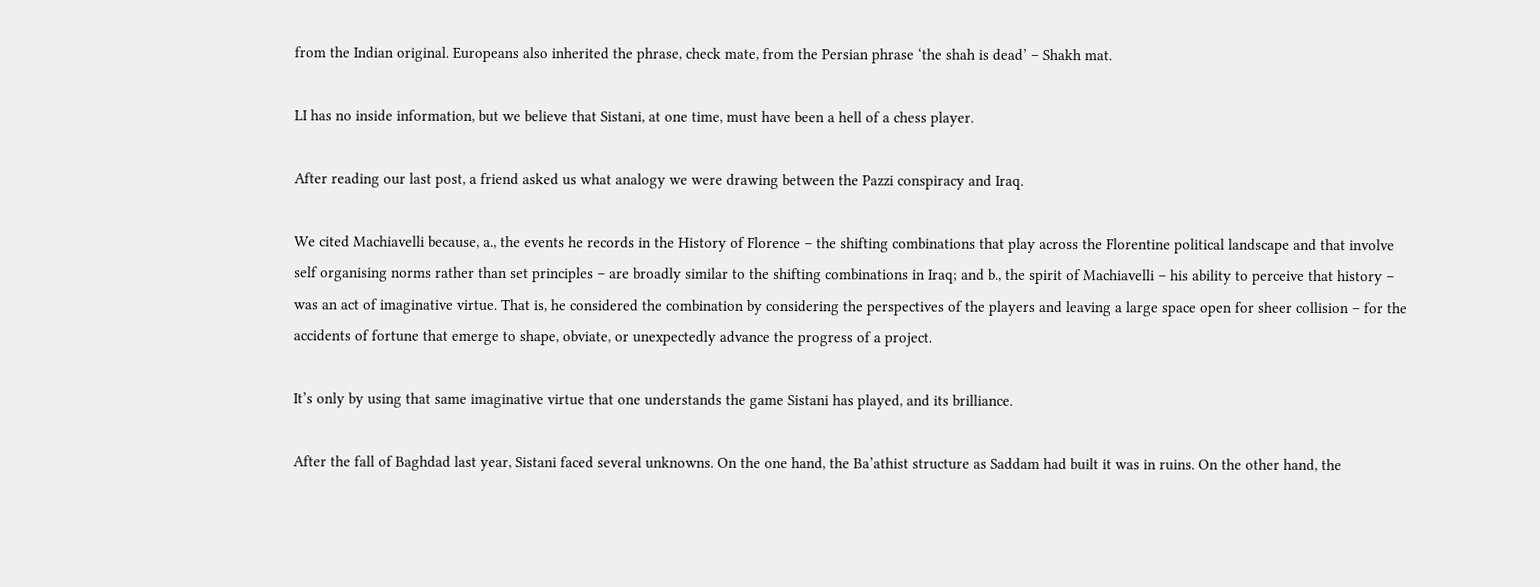from the Indian original. Europeans also inherited the phrase, check mate, from the Persian phrase ‘the shah is dead’ – Shakh mat.

LI has no inside information, but we believe that Sistani, at one time, must have been a hell of a chess player.

After reading our last post, a friend asked us what analogy we were drawing between the Pazzi conspiracy and Iraq.

We cited Machiavelli because, a., the events he records in the History of Florence – the shifting combinations that play across the Florentine political landscape and that involve self organising norms rather than set principles – are broadly similar to the shifting combinations in Iraq; and b., the spirit of Machiavelli – his ability to perceive that history – was an act of imaginative virtue. That is, he considered the combination by considering the perspectives of the players and leaving a large space open for sheer collision – for the accidents of fortune that emerge to shape, obviate, or unexpectedly advance the progress of a project.

It’s only by using that same imaginative virtue that one understands the game Sistani has played, and its brilliance.

After the fall of Baghdad last year, Sistani faced several unknowns. On the one hand, the Ba’athist structure as Saddam had built it was in ruins. On the other hand, the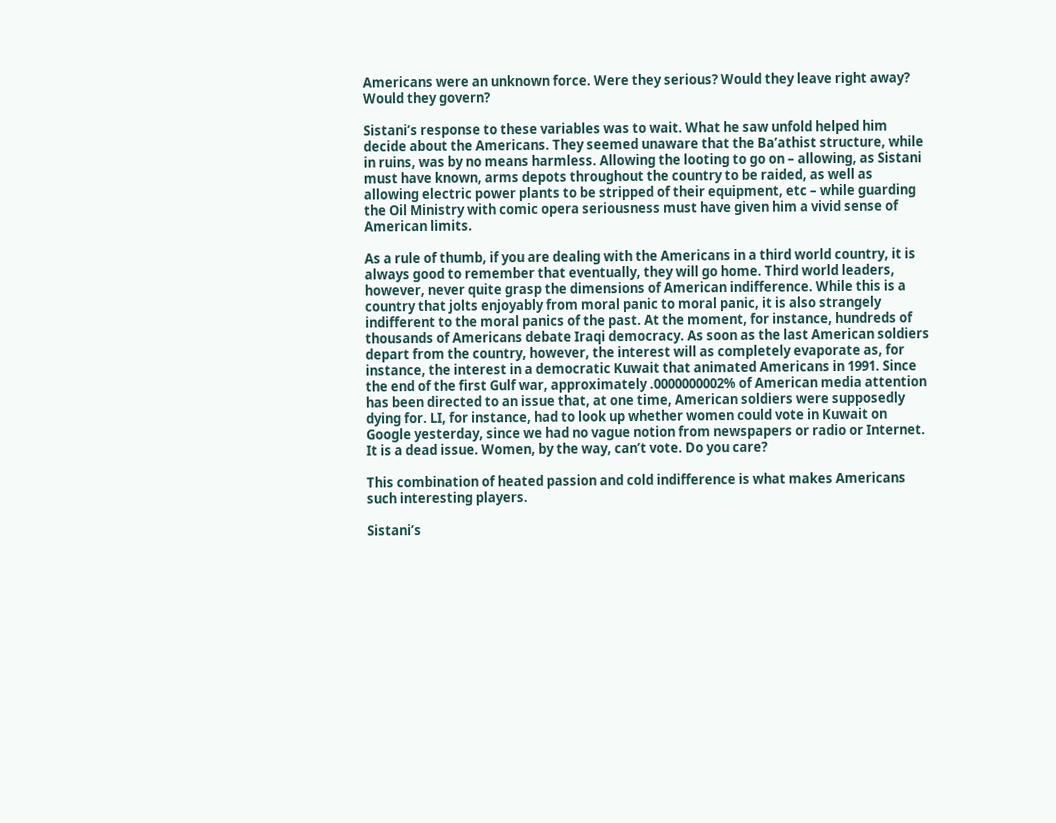Americans were an unknown force. Were they serious? Would they leave right away? Would they govern?

Sistani’s response to these variables was to wait. What he saw unfold helped him decide about the Americans. They seemed unaware that the Ba’athist structure, while in ruins, was by no means harmless. Allowing the looting to go on – allowing, as Sistani must have known, arms depots throughout the country to be raided, as well as allowing electric power plants to be stripped of their equipment, etc – while guarding the Oil Ministry with comic opera seriousness must have given him a vivid sense of American limits.

As a rule of thumb, if you are dealing with the Americans in a third world country, it is always good to remember that eventually, they will go home. Third world leaders, however, never quite grasp the dimensions of American indifference. While this is a country that jolts enjoyably from moral panic to moral panic, it is also strangely indifferent to the moral panics of the past. At the moment, for instance, hundreds of thousands of Americans debate Iraqi democracy. As soon as the last American soldiers depart from the country, however, the interest will as completely evaporate as, for instance, the interest in a democratic Kuwait that animated Americans in 1991. Since the end of the first Gulf war, approximately .0000000002% of American media attention has been directed to an issue that, at one time, American soldiers were supposedly dying for. LI, for instance, had to look up whether women could vote in Kuwait on Google yesterday, since we had no vague notion from newspapers or radio or Internet. It is a dead issue. Women, by the way, can’t vote. Do you care?

This combination of heated passion and cold indifference is what makes Americans such interesting players.

Sistani’s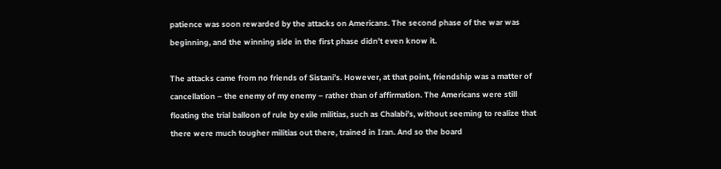patience was soon rewarded by the attacks on Americans. The second phase of the war was beginning, and the winning side in the first phase didn’t even know it.

The attacks came from no friends of Sistani’s. However, at that point, friendship was a matter of cancellation – the enemy of my enemy – rather than of affirmation. The Americans were still floating the trial balloon of rule by exile militias, such as Chalabi’s, without seeming to realize that there were much tougher militias out there, trained in Iran. And so the board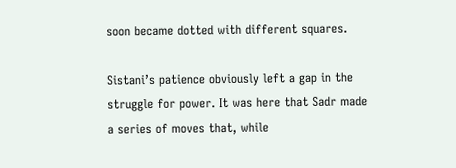soon became dotted with different squares.

Sistani’s patience obviously left a gap in the struggle for power. It was here that Sadr made a series of moves that, while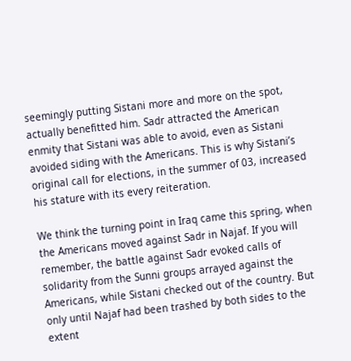seemingly putting Sistani more and more on the spot, actually benefitted him. Sadr attracted the American enmity that Sistani was able to avoid, even as Sistani avoided siding with the Americans. This is why Sistani’s original call for elections, in the summer of 03, increased his stature with its every reiteration.

We think the turning point in Iraq came this spring, when the Americans moved against Sadr in Najaf. If you will remember, the battle against Sadr evoked calls of solidarity from the Sunni groups arrayed against the Americans, while Sistani checked out of the country. But only until Najaf had been trashed by both sides to the extent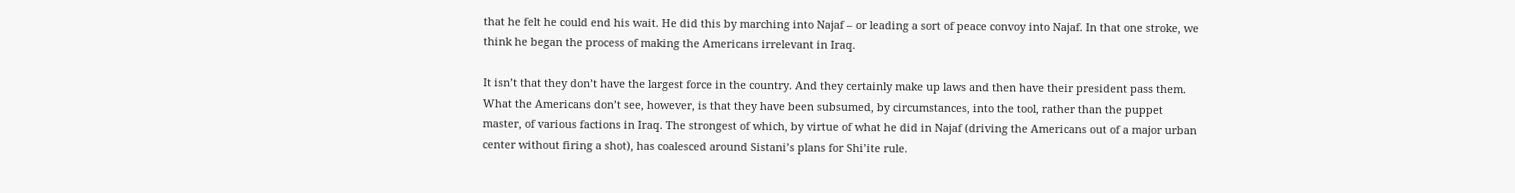that he felt he could end his wait. He did this by marching into Najaf – or leading a sort of peace convoy into Najaf. In that one stroke, we think he began the process of making the Americans irrelevant in Iraq.

It isn’t that they don’t have the largest force in the country. And they certainly make up laws and then have their president pass them. What the Americans don’t see, however, is that they have been subsumed, by circumstances, into the tool, rather than the puppet master, of various factions in Iraq. The strongest of which, by virtue of what he did in Najaf (driving the Americans out of a major urban center without firing a shot), has coalesced around Sistani’s plans for Shi’ite rule.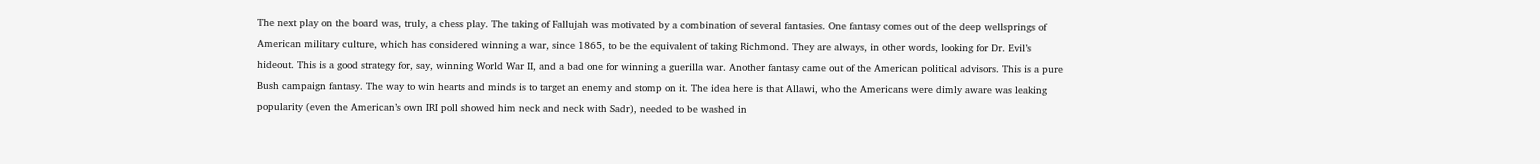The next play on the board was, truly, a chess play. The taking of Fallujah was motivated by a combination of several fantasies. One fantasy comes out of the deep wellsprings of American military culture, which has considered winning a war, since 1865, to be the equivalent of taking Richmond. They are always, in other words, looking for Dr. Evil’s hideout. This is a good strategy for, say, winning World War II, and a bad one for winning a guerilla war. Another fantasy came out of the American political advisors. This is a pure Bush campaign fantasy. The way to win hearts and minds is to target an enemy and stomp on it. The idea here is that Allawi, who the Americans were dimly aware was leaking popularity (even the American’s own IRI poll showed him neck and neck with Sadr), needed to be washed in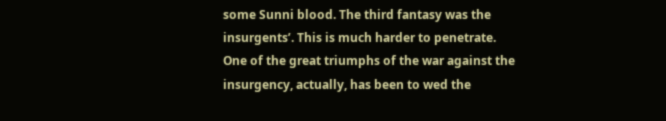some Sunni blood. The third fantasy was the insurgents’. This is much harder to penetrate. One of the great triumphs of the war against the insurgency, actually, has been to wed the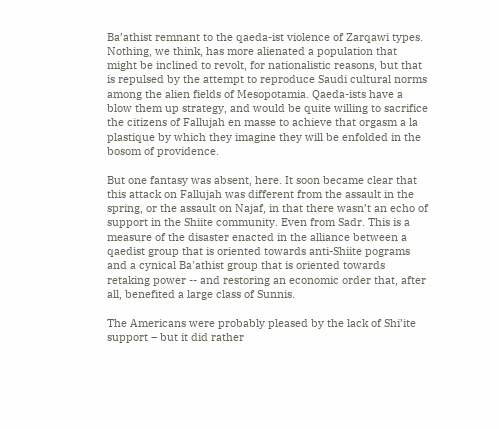Ba’athist remnant to the qaeda-ist violence of Zarqawi types. Nothing, we think, has more alienated a population that might be inclined to revolt, for nationalistic reasons, but that is repulsed by the attempt to reproduce Saudi cultural norms among the alien fields of Mesopotamia. Qaeda-ists have a blow them up strategy, and would be quite willing to sacrifice the citizens of Fallujah en masse to achieve that orgasm a la plastique by which they imagine they will be enfolded in the bosom of providence.

But one fantasy was absent, here. It soon became clear that this attack on Fallujah was different from the assault in the spring, or the assault on Najaf, in that there wasn’t an echo of support in the Shiite community. Even from Sadr. This is a measure of the disaster enacted in the alliance between a qaedist group that is oriented towards anti-Shiite pograms and a cynical Ba'athist group that is oriented towards retaking power -- and restoring an economic order that, after all, benefited a large class of Sunnis.

The Americans were probably pleased by the lack of Shi’ite support – but it did rather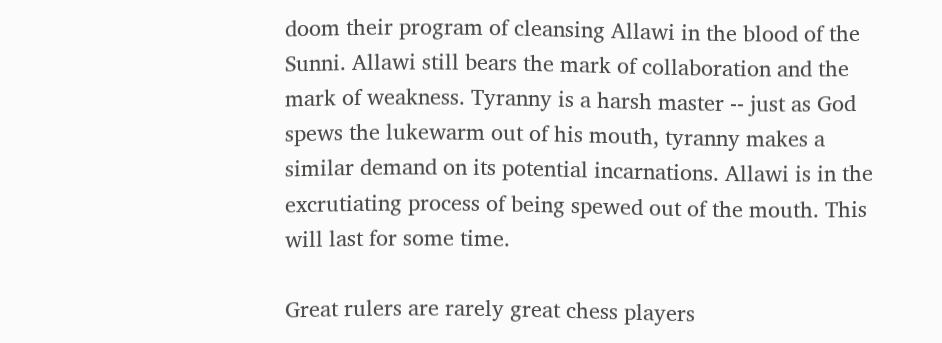doom their program of cleansing Allawi in the blood of the Sunni. Allawi still bears the mark of collaboration and the mark of weakness. Tyranny is a harsh master -- just as God spews the lukewarm out of his mouth, tyranny makes a similar demand on its potential incarnations. Allawi is in the excrutiating process of being spewed out of the mouth. This will last for some time.

Great rulers are rarely great chess players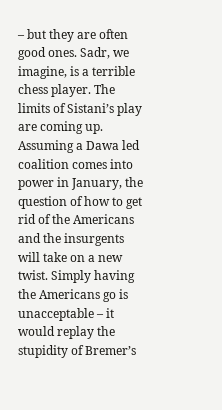– but they are often good ones. Sadr, we imagine, is a terrible chess player. The limits of Sistani’s play are coming up. Assuming a Dawa led coalition comes into power in January, the question of how to get rid of the Americans and the insurgents will take on a new twist. Simply having the Americans go is unacceptable – it would replay the stupidity of Bremer’s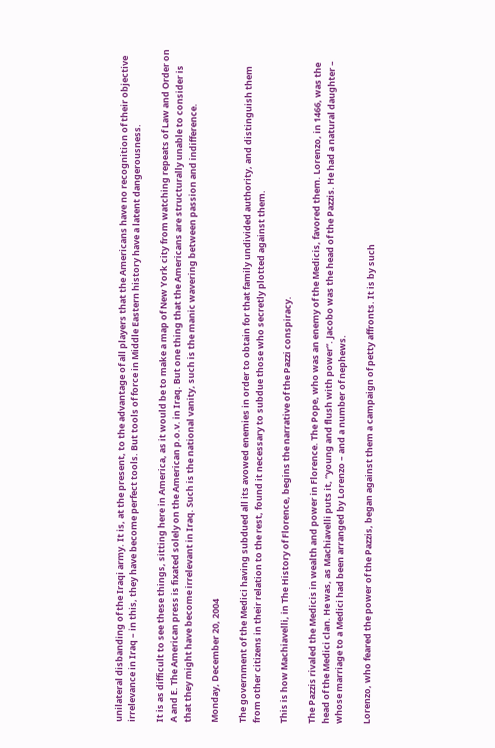unilateral disbanding of the Iraqi army. It is, at the present, to the advantage of all players that the Americans have no recognition of their objective irrelevance in Iraq – in this, they have become perfect tools. But tools of force in Middle Eastern history have a latent dangerousness.

It is as difficult to see these things, sitting here in America, as it would be to make a map of New York city from watching repeats of Law and Order on A and E. The American press is fixated solely on the American p.o.v. in Iraq. But one thing that the Americans are structurally unable to consider is that they might have become irrelevant in Iraq. Such is the national vanity, such is the manic wavering between passion and indifference.

Monday, December 20, 2004

The government of the Medici having subdued all its avowed enemies in order to obtain for that family undivided authority, and distinguish them from other citizens in their relation to the rest, found it necessary to subdue those who secretly plotted against them.

This is how Machiavelli, in The History of Florence, begins the narrative of the Pazzi conspiracy.

The Pazzis rivaled the Medicis in wealth and power in Florence. The Pope, who was an enemy of the Medicis, favored them. Lorenzo, in 1466, was the head of the Medici clan. He was, as Machiavelli puts it, “young and flush with power”. Jacobo was the head of the Pazzis. He had a natural daughter – whose marriage to a Medici had been arranged by Lorenzo – and a number of nephews.

Lorenzo, who feared the power of the Pazzis, began against them a campaign of petty affronts. It is by such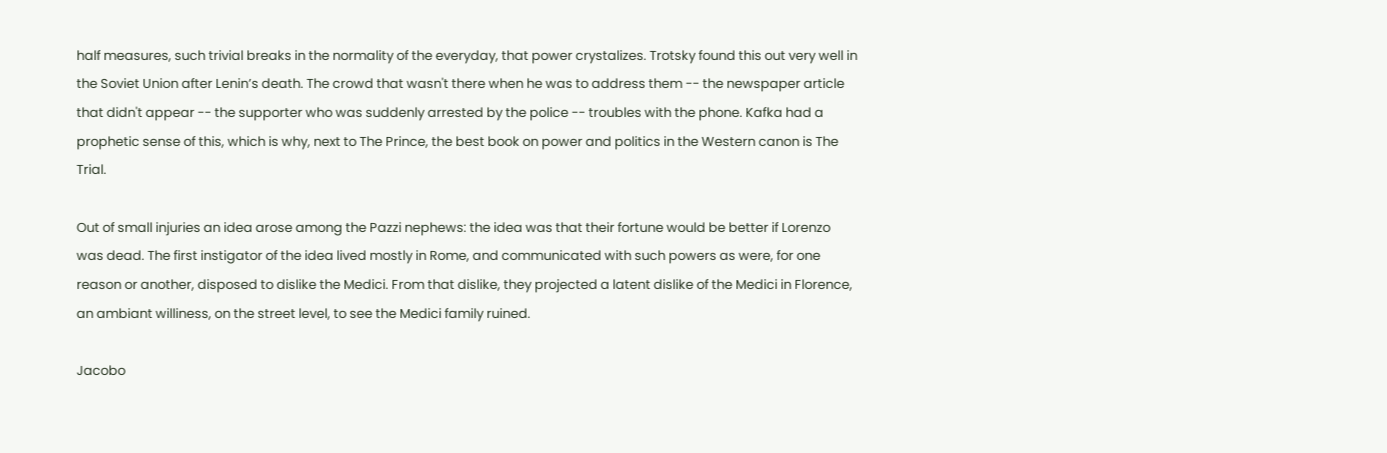half measures, such trivial breaks in the normality of the everyday, that power crystalizes. Trotsky found this out very well in the Soviet Union after Lenin’s death. The crowd that wasn't there when he was to address them -- the newspaper article that didn't appear -- the supporter who was suddenly arrested by the police -- troubles with the phone. Kafka had a prophetic sense of this, which is why, next to The Prince, the best book on power and politics in the Western canon is The Trial.

Out of small injuries an idea arose among the Pazzi nephews: the idea was that their fortune would be better if Lorenzo was dead. The first instigator of the idea lived mostly in Rome, and communicated with such powers as were, for one reason or another, disposed to dislike the Medici. From that dislike, they projected a latent dislike of the Medici in Florence, an ambiant williness, on the street level, to see the Medici family ruined.

Jacobo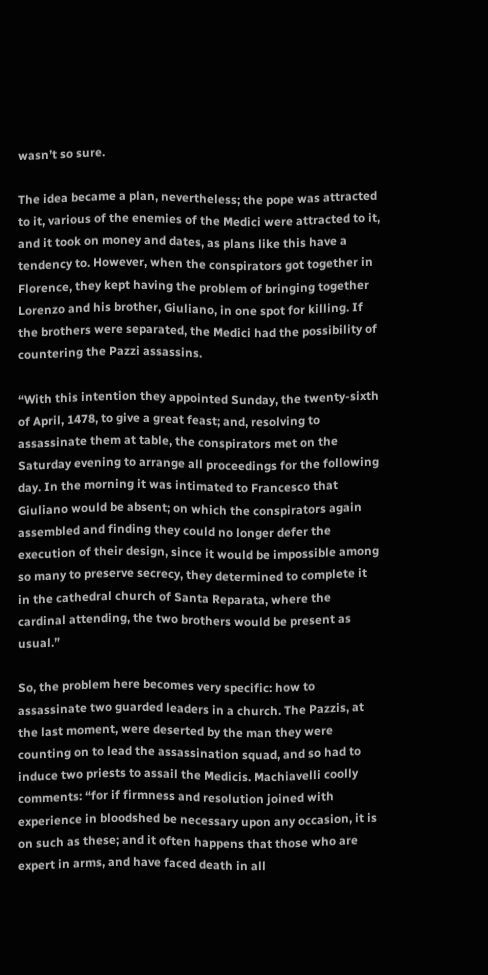wasn’t so sure.

The idea became a plan, nevertheless; the pope was attracted to it, various of the enemies of the Medici were attracted to it, and it took on money and dates, as plans like this have a tendency to. However, when the conspirators got together in Florence, they kept having the problem of bringing together Lorenzo and his brother, Giuliano, in one spot for killing. If the brothers were separated, the Medici had the possibility of countering the Pazzi assassins.

“With this intention they appointed Sunday, the twenty-sixth of April, 1478, to give a great feast; and, resolving to assassinate them at table, the conspirators met on the Saturday evening to arrange all proceedings for the following day. In the morning it was intimated to Francesco that Giuliano would be absent; on which the conspirators again assembled and finding they could no longer defer the execution of their design, since it would be impossible among so many to preserve secrecy, they determined to complete it in the cathedral church of Santa Reparata, where the cardinal attending, the two brothers would be present as usual.”

So, the problem here becomes very specific: how to assassinate two guarded leaders in a church. The Pazzis, at the last moment, were deserted by the man they were counting on to lead the assassination squad, and so had to induce two priests to assail the Medicis. Machiavelli coolly comments: “for if firmness and resolution joined with experience in bloodshed be necessary upon any occasion, it is on such as these; and it often happens that those who are expert in arms, and have faced death in all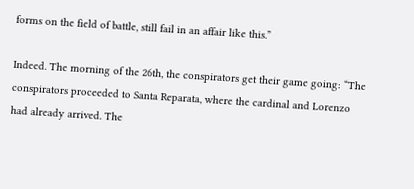forms on the field of battle, still fail in an affair like this.”

Indeed. The morning of the 26th, the conspirators get their game going: “The conspirators proceeded to Santa Reparata, where the cardinal and Lorenzo had already arrived. The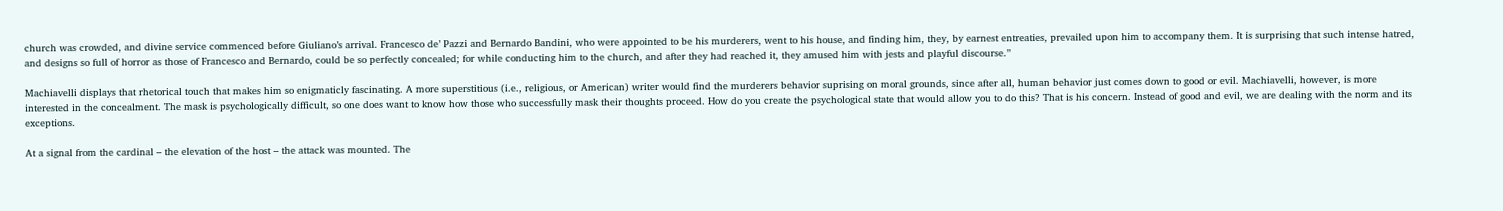church was crowded, and divine service commenced before Giuliano’s arrival. Francesco de’ Pazzi and Bernardo Bandini, who were appointed to be his murderers, went to his house, and finding him, they, by earnest entreaties, prevailed upon him to accompany them. It is surprising that such intense hatred, and designs so full of horror as those of Francesco and Bernardo, could be so perfectly concealed; for while conducting him to the church, and after they had reached it, they amused him with jests and playful discourse.”

Machiavelli displays that rhetorical touch that makes him so enigmaticly fascinating. A more superstitious (i.e., religious, or American) writer would find the murderers behavior suprising on moral grounds, since after all, human behavior just comes down to good or evil. Machiavelli, however, is more interested in the concealment. The mask is psychologically difficult, so one does want to know how those who successfully mask their thoughts proceed. How do you create the psychological state that would allow you to do this? That is his concern. Instead of good and evil, we are dealing with the norm and its exceptions.

At a signal from the cardinal – the elevation of the host – the attack was mounted. The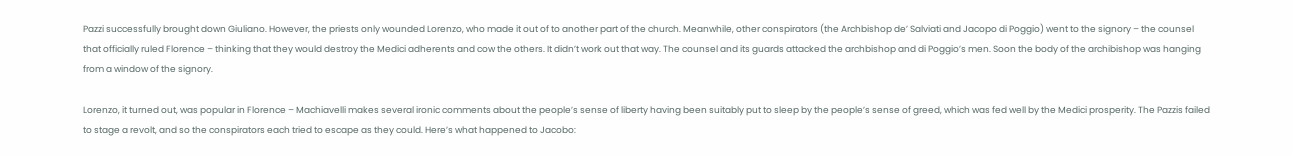Pazzi successfully brought down Giuliano. However, the priests only wounded Lorenzo, who made it out of to another part of the church. Meanwhile, other conspirators (the Archbishop de’ Salviati and Jacopo di Poggio) went to the signory – the counsel that officially ruled Florence – thinking that they would destroy the Medici adherents and cow the others. It didn’t work out that way. The counsel and its guards attacked the archbishop and di Poggio’s men. Soon the body of the archibishop was hanging from a window of the signory.

Lorenzo, it turned out, was popular in Florence – Machiavelli makes several ironic comments about the people’s sense of liberty having been suitably put to sleep by the people’s sense of greed, which was fed well by the Medici prosperity. The Pazzis failed to stage a revolt, and so the conspirators each tried to escape as they could. Here’s what happened to Jacobo: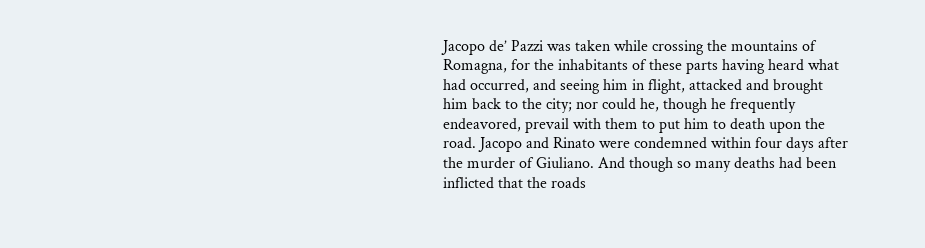Jacopo de’ Pazzi was taken while crossing the mountains of Romagna, for the inhabitants of these parts having heard what had occurred, and seeing him in flight, attacked and brought him back to the city; nor could he, though he frequently endeavored, prevail with them to put him to death upon the road. Jacopo and Rinato were condemned within four days after the murder of Giuliano. And though so many deaths had been inflicted that the roads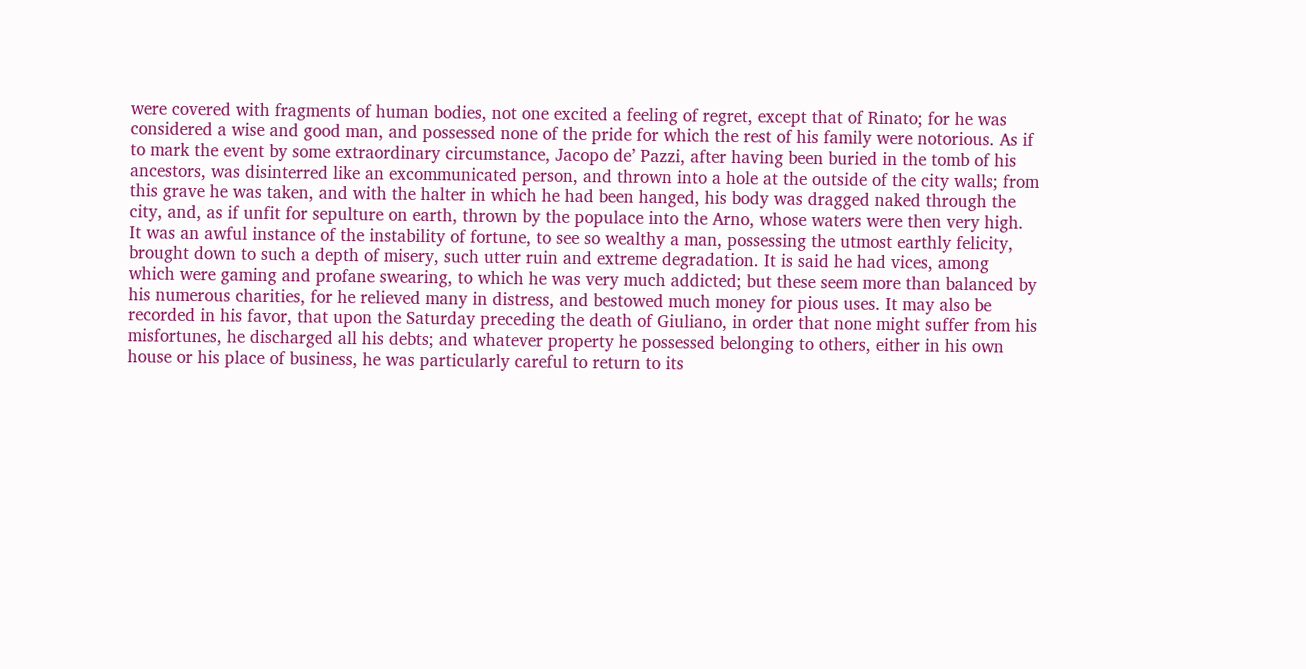were covered with fragments of human bodies, not one excited a feeling of regret, except that of Rinato; for he was considered a wise and good man, and possessed none of the pride for which the rest of his family were notorious. As if to mark the event by some extraordinary circumstance, Jacopo de’ Pazzi, after having been buried in the tomb of his ancestors, was disinterred like an excommunicated person, and thrown into a hole at the outside of the city walls; from this grave he was taken, and with the halter in which he had been hanged, his body was dragged naked through the city, and, as if unfit for sepulture on earth, thrown by the populace into the Arno, whose waters were then very high. It was an awful instance of the instability of fortune, to see so wealthy a man, possessing the utmost earthly felicity, brought down to such a depth of misery, such utter ruin and extreme degradation. It is said he had vices, among which were gaming and profane swearing, to which he was very much addicted; but these seem more than balanced by his numerous charities, for he relieved many in distress, and bestowed much money for pious uses. It may also be recorded in his favor, that upon the Saturday preceding the death of Giuliano, in order that none might suffer from his misfortunes, he discharged all his debts; and whatever property he possessed belonging to others, either in his own house or his place of business, he was particularly careful to return to its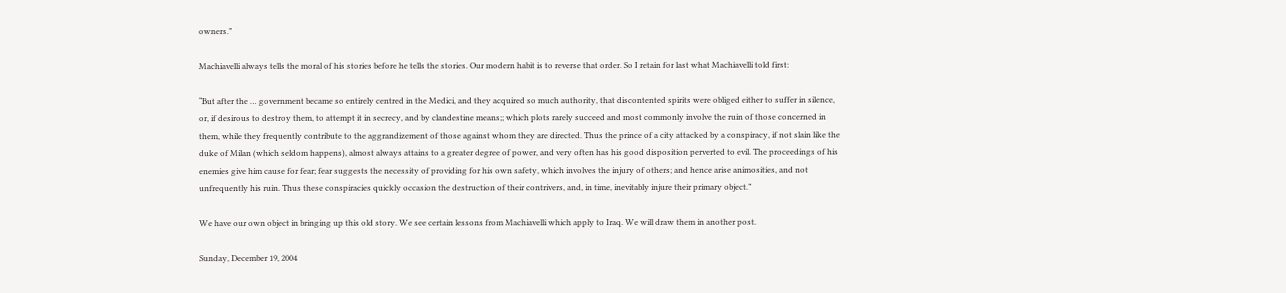owners.”

Machiavelli always tells the moral of his stories before he tells the stories. Our modern habit is to reverse that order. So I retain for last what Machiavelli told first:

“But after the … government became so entirely centred in the Medici, and they acquired so much authority, that discontented spirits were obliged either to suffer in silence, or, if desirous to destroy them, to attempt it in secrecy, and by clandestine means;; which plots rarely succeed and most commonly involve the ruin of those concerned in them, while they frequently contribute to the aggrandizement of those against whom they are directed. Thus the prince of a city attacked by a conspiracy, if not slain like the duke of Milan (which seldom happens), almost always attains to a greater degree of power, and very often has his good disposition perverted to evil. The proceedings of his enemies give him cause for fear; fear suggests the necessity of providing for his own safety, which involves the injury of others; and hence arise animosities, and not unfrequently his ruin. Thus these conspiracies quickly occasion the destruction of their contrivers, and, in time, inevitably injure their primary object.”

We have our own object in bringing up this old story. We see certain lessons from Machiavelli which apply to Iraq. We will draw them in another post.

Sunday, December 19, 2004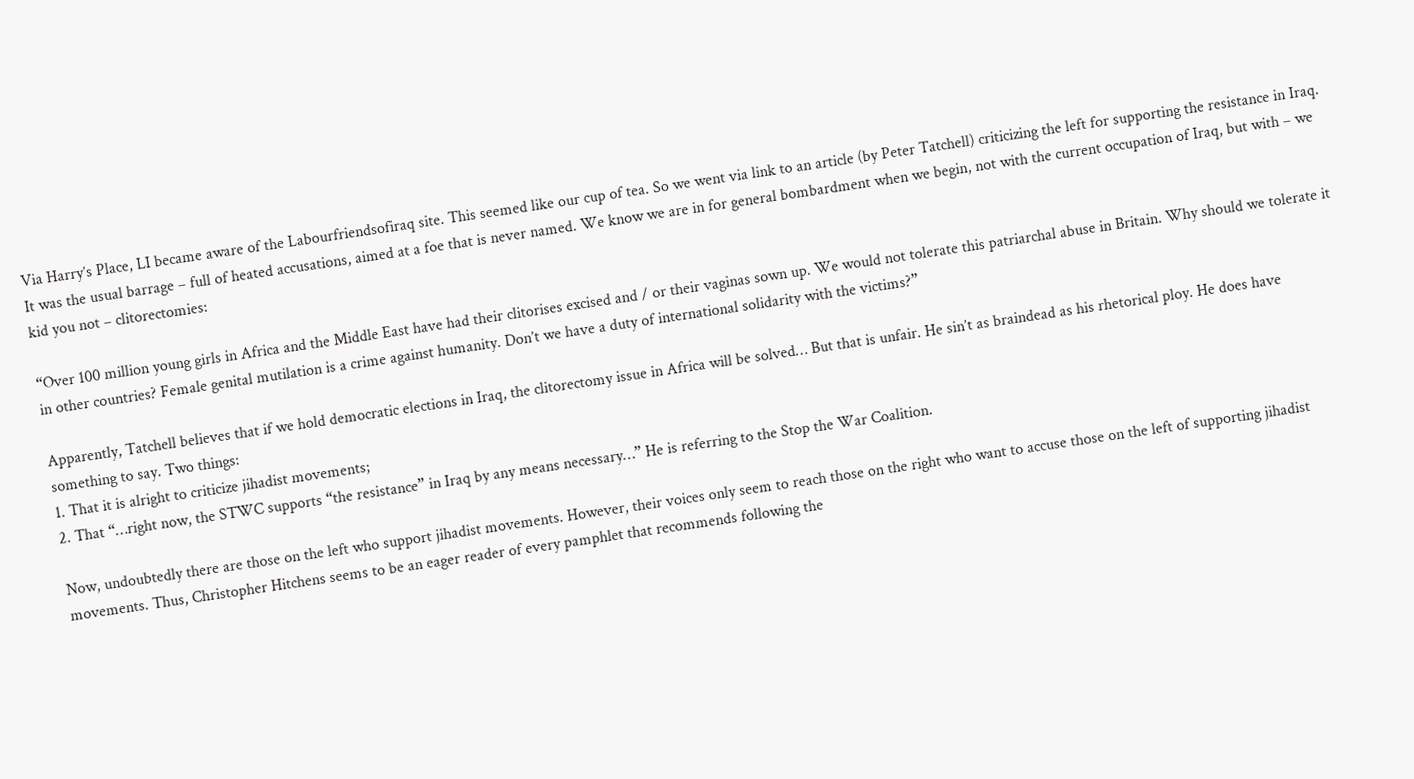Via Harry’s Place, LI became aware of the Labourfriendsofiraq site. This seemed like our cup of tea. So we went via link to an article (by Peter Tatchell) criticizing the left for supporting the resistance in Iraq. It was the usual barrage – full of heated accusations, aimed at a foe that is never named. We know we are in for general bombardment when we begin, not with the current occupation of Iraq, but with – we kid you not – clitorectomies:

“Over 100 million young girls in Africa and the Middle East have had their clitorises excised and / or their vaginas sown up. We would not tolerate this patriarchal abuse in Britain. Why should we tolerate it in other countries? Female genital mutilation is a crime against humanity. Don’t we have a duty of international solidarity with the victims?”

Apparently, Tatchell believes that if we hold democratic elections in Iraq, the clitorectomy issue in Africa will be solved… But that is unfair. He sin’t as braindead as his rhetorical ploy. He does have something to say. Two things:
1. That it is alright to criticize jihadist movements;
2. That “…right now, the STWC supports “the resistance” in Iraq by any means necessary…” He is referring to the Stop the War Coalition.

Now, undoubtedly there are those on the left who support jihadist movements. However, their voices only seem to reach those on the right who want to accuse those on the left of supporting jihadist movements. Thus, Christopher Hitchens seems to be an eager reader of every pamphlet that recommends following the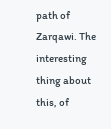path of Zarqawi. The interesting thing about this, of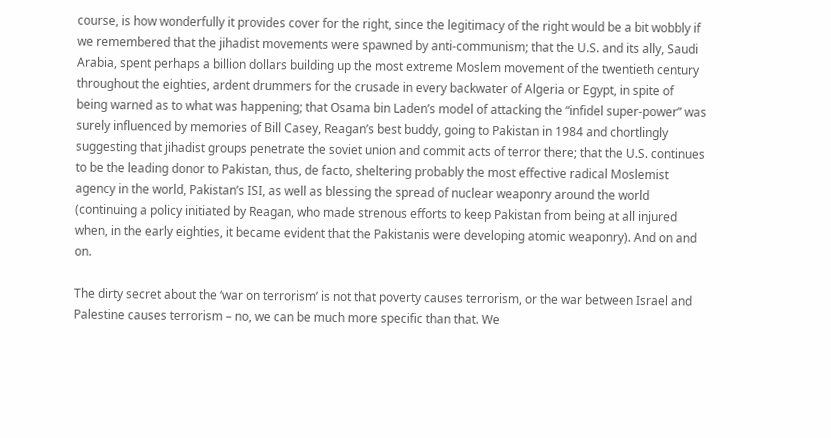course, is how wonderfully it provides cover for the right, since the legitimacy of the right would be a bit wobbly if we remembered that the jihadist movements were spawned by anti-communism; that the U.S. and its ally, Saudi Arabia, spent perhaps a billion dollars building up the most extreme Moslem movement of the twentieth century throughout the eighties, ardent drummers for the crusade in every backwater of Algeria or Egypt, in spite of being warned as to what was happening; that Osama bin Laden’s model of attacking the “infidel super-power” was surely influenced by memories of Bill Casey, Reagan’s best buddy, going to Pakistan in 1984 and chortlingly suggesting that jihadist groups penetrate the soviet union and commit acts of terror there; that the U.S. continues to be the leading donor to Pakistan, thus, de facto, sheltering probably the most effective radical Moslemist agency in the world, Pakistan’s ISI, as well as blessing the spread of nuclear weaponry around the world (continuing a policy initiated by Reagan, who made strenous efforts to keep Pakistan from being at all injured when, in the early eighties, it became evident that the Pakistanis were developing atomic weaponry). And on and on.

The dirty secret about the ‘war on terrorism’ is not that poverty causes terrorism, or the war between Israel and Palestine causes terrorism – no, we can be much more specific than that. We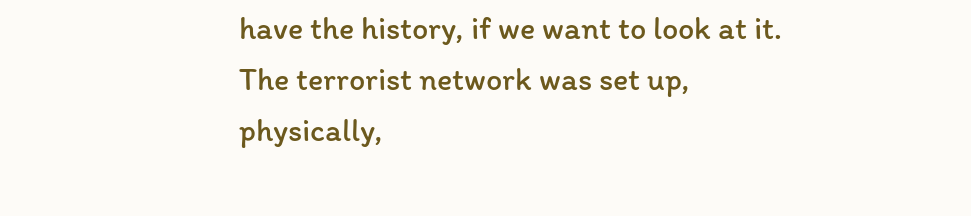have the history, if we want to look at it. The terrorist network was set up, physically,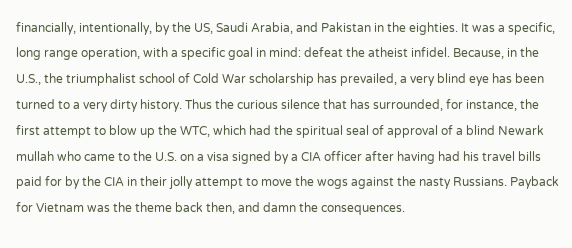financially, intentionally, by the US, Saudi Arabia, and Pakistan in the eighties. It was a specific, long range operation, with a specific goal in mind: defeat the atheist infidel. Because, in the U.S., the triumphalist school of Cold War scholarship has prevailed, a very blind eye has been turned to a very dirty history. Thus the curious silence that has surrounded, for instance, the first attempt to blow up the WTC, which had the spiritual seal of approval of a blind Newark mullah who came to the U.S. on a visa signed by a CIA officer after having had his travel bills paid for by the CIA in their jolly attempt to move the wogs against the nasty Russians. Payback for Vietnam was the theme back then, and damn the consequences.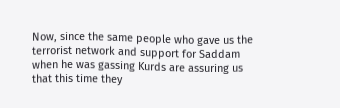Now, since the same people who gave us the terrorist network and support for Saddam when he was gassing Kurds are assuring us that this time they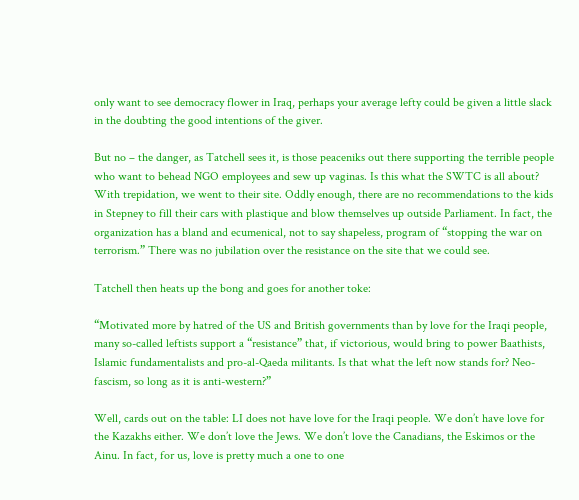only want to see democracy flower in Iraq, perhaps your average lefty could be given a little slack in the doubting the good intentions of the giver.

But no – the danger, as Tatchell sees it, is those peaceniks out there supporting the terrible people who want to behead NGO employees and sew up vaginas. Is this what the SWTC is all about? With trepidation, we went to their site. Oddly enough, there are no recommendations to the kids in Stepney to fill their cars with plastique and blow themselves up outside Parliament. In fact, the organization has a bland and ecumenical, not to say shapeless, program of “stopping the war on terrorism.” There was no jubilation over the resistance on the site that we could see.

Tatchell then heats up the bong and goes for another toke:

“Motivated more by hatred of the US and British governments than by love for the Iraqi people, many so-called leftists support a “resistance” that, if victorious, would bring to power Baathists, Islamic fundamentalists and pro-al-Qaeda militants. Is that what the left now stands for? Neo-fascism, so long as it is anti-western?”

Well, cards out on the table: LI does not have love for the Iraqi people. We don’t have love for the Kazakhs either. We don’t love the Jews. We don’t love the Canadians, the Eskimos or the Ainu. In fact, for us, love is pretty much a one to one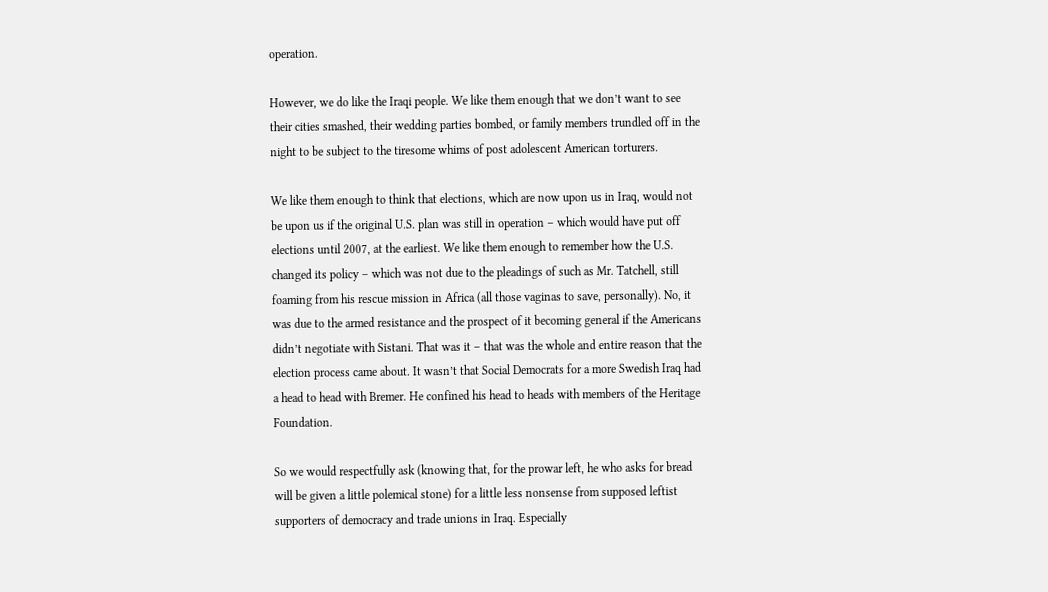operation.

However, we do like the Iraqi people. We like them enough that we don’t want to see their cities smashed, their wedding parties bombed, or family members trundled off in the night to be subject to the tiresome whims of post adolescent American torturers.

We like them enough to think that elections, which are now upon us in Iraq, would not be upon us if the original U.S. plan was still in operation – which would have put off elections until 2007, at the earliest. We like them enough to remember how the U.S. changed its policy – which was not due to the pleadings of such as Mr. Tatchell, still foaming from his rescue mission in Africa (all those vaginas to save, personally). No, it was due to the armed resistance and the prospect of it becoming general if the Americans didn’t negotiate with Sistani. That was it – that was the whole and entire reason that the election process came about. It wasn’t that Social Democrats for a more Swedish Iraq had a head to head with Bremer. He confined his head to heads with members of the Heritage Foundation.

So we would respectfully ask (knowing that, for the prowar left, he who asks for bread will be given a little polemical stone) for a little less nonsense from supposed leftist supporters of democracy and trade unions in Iraq. Especially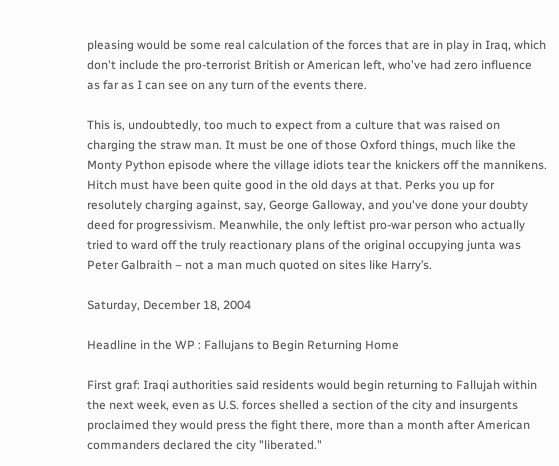pleasing would be some real calculation of the forces that are in play in Iraq, which don't include the pro-terrorist British or American left, who've had zero influence as far as I can see on any turn of the events there.

This is, undoubtedly, too much to expect from a culture that was raised on charging the straw man. It must be one of those Oxford things, much like the Monty Python episode where the village idiots tear the knickers off the mannikens. Hitch must have been quite good in the old days at that. Perks you up for resolutely charging against, say, George Galloway, and you've done your doubty deed for progressivism. Meanwhile, the only leftist pro-war person who actually tried to ward off the truly reactionary plans of the original occupying junta was Peter Galbraith – not a man much quoted on sites like Harry’s.

Saturday, December 18, 2004

Headline in the WP : Fallujans to Begin Returning Home

First graf: Iraqi authorities said residents would begin returning to Fallujah within the next week, even as U.S. forces shelled a section of the city and insurgents proclaimed they would press the fight there, more than a month after American commanders declared the city "liberated."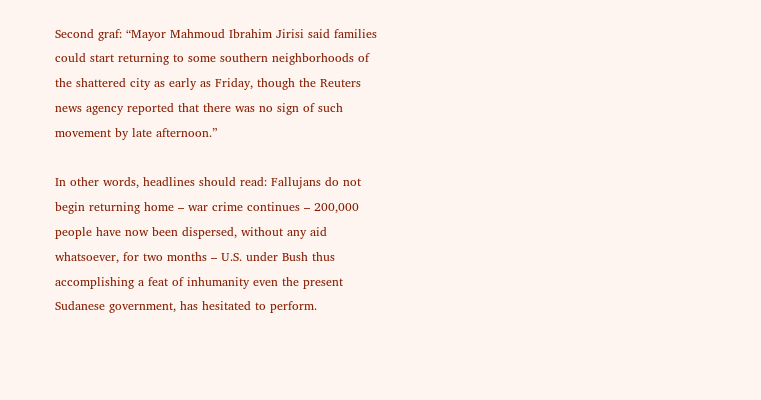Second graf: “Mayor Mahmoud Ibrahim Jirisi said families could start returning to some southern neighborhoods of the shattered city as early as Friday, though the Reuters news agency reported that there was no sign of such movement by late afternoon.”

In other words, headlines should read: Fallujans do not begin returning home – war crime continues – 200,000 people have now been dispersed, without any aid whatsoever, for two months – U.S. under Bush thus accomplishing a feat of inhumanity even the present Sudanese government, has hesitated to perform.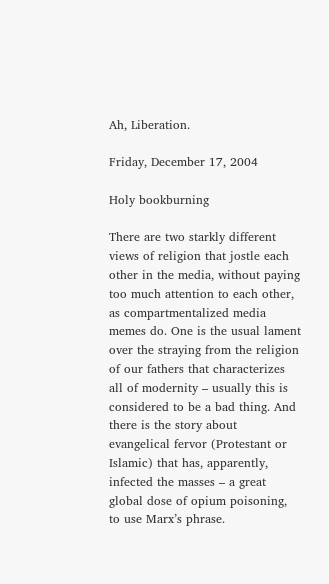Ah, Liberation.

Friday, December 17, 2004

Holy bookburning

There are two starkly different views of religion that jostle each other in the media, without paying too much attention to each other, as compartmentalized media memes do. One is the usual lament over the straying from the religion of our fathers that characterizes all of modernity – usually this is considered to be a bad thing. And there is the story about evangelical fervor (Protestant or Islamic) that has, apparently, infected the masses – a great global dose of opium poisoning, to use Marx’s phrase.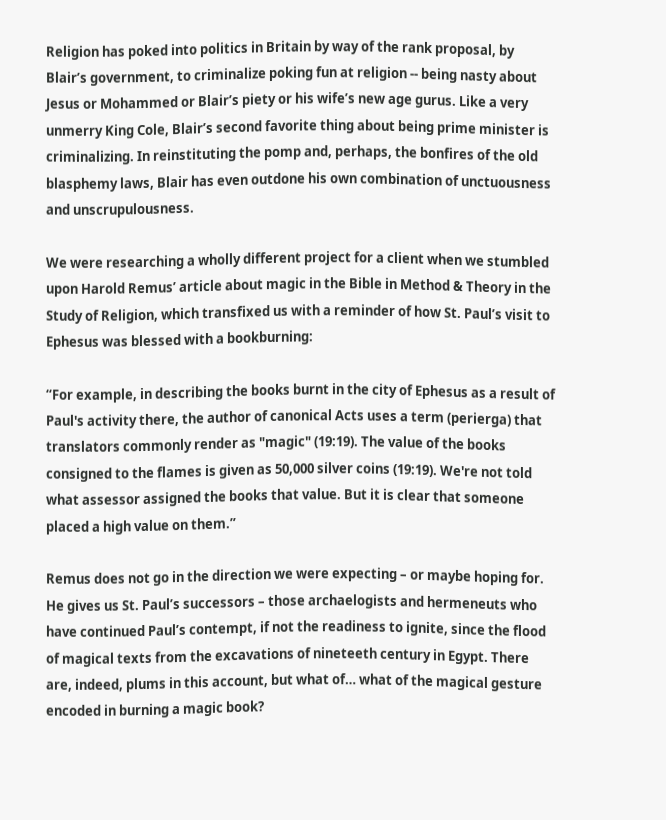Religion has poked into politics in Britain by way of the rank proposal, by Blair’s government, to criminalize poking fun at religion -- being nasty about Jesus or Mohammed or Blair’s piety or his wife’s new age gurus. Like a very unmerry King Cole, Blair’s second favorite thing about being prime minister is criminalizing. In reinstituting the pomp and, perhaps, the bonfires of the old blasphemy laws, Blair has even outdone his own combination of unctuousness and unscrupulousness.

We were researching a wholly different project for a client when we stumbled upon Harold Remus’ article about magic in the Bible in Method & Theory in the Study of Religion, which transfixed us with a reminder of how St. Paul’s visit to Ephesus was blessed with a bookburning:

“For example, in describing the books burnt in the city of Ephesus as a result of Paul's activity there, the author of canonical Acts uses a term (perierga) that translators commonly render as "magic" (19:19). The value of the books consigned to the flames is given as 50,000 silver coins (19:19). We're not told what assessor assigned the books that value. But it is clear that someone placed a high value on them.”

Remus does not go in the direction we were expecting – or maybe hoping for. He gives us St. Paul’s successors – those archaelogists and hermeneuts who have continued Paul’s contempt, if not the readiness to ignite, since the flood of magical texts from the excavations of nineteeth century in Egypt. There are, indeed, plums in this account, but what of… what of the magical gesture encoded in burning a magic book?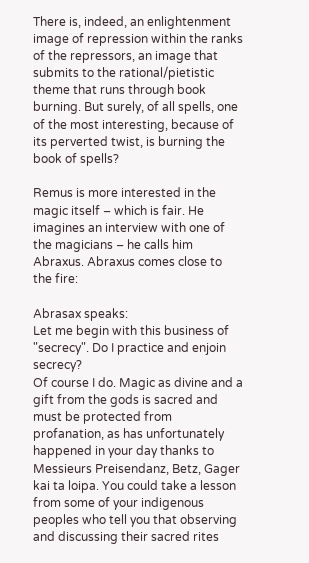There is, indeed, an enlightenment image of repression within the ranks of the repressors, an image that submits to the rational/pietistic theme that runs through book burning. But surely, of all spells, one of the most interesting, because of its perverted twist, is burning the book of spells?

Remus is more interested in the magic itself – which is fair. He imagines an interview with one of the magicians – he calls him Abraxus. Abraxus comes close to the fire:

Abrasax speaks:
Let me begin with this business of "secrecy". Do I practice and enjoin secrecy?
Of course I do. Magic as divine and a gift from the gods is sacred and must be protected from profanation, as has unfortunately happened in your day thanks to Messieurs Preisendanz, Betz, Gager kai ta loipa. You could take a lesson from some of your indigenous peoples who tell you that observing and discussing their sacred rites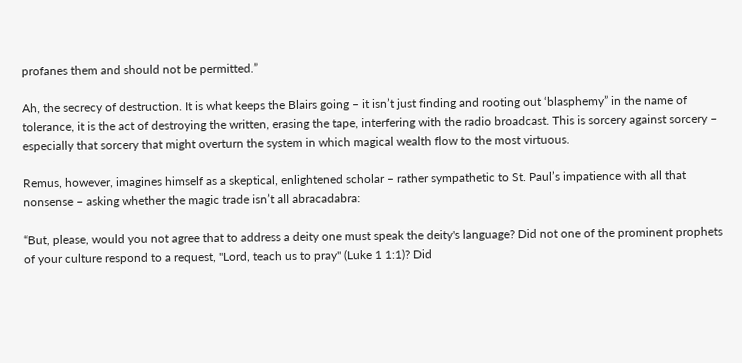profanes them and should not be permitted.”

Ah, the secrecy of destruction. It is what keeps the Blairs going – it isn’t just finding and rooting out ‘blasphemy” in the name of tolerance, it is the act of destroying the written, erasing the tape, interfering with the radio broadcast. This is sorcery against sorcery – especially that sorcery that might overturn the system in which magical wealth flow to the most virtuous.

Remus, however, imagines himself as a skeptical, enlightened scholar – rather sympathetic to St. Paul’s impatience with all that nonsense – asking whether the magic trade isn’t all abracadabra:

“But, please, would you not agree that to address a deity one must speak the deity's language? Did not one of the prominent prophets of your culture respond to a request, "Lord, teach us to pray" (Luke 1 1:1)? Did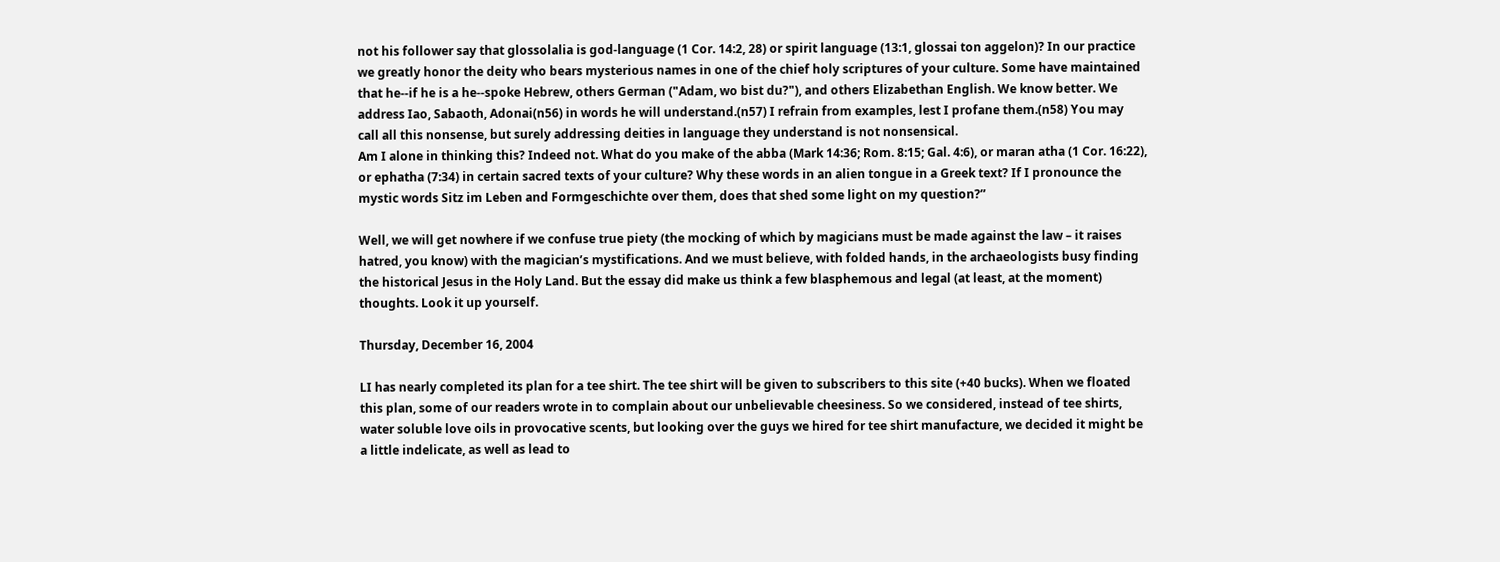not his follower say that glossolalia is god-language (1 Cor. 14:2, 28) or spirit language (13:1, glossai ton aggelon)? In our practice we greatly honor the deity who bears mysterious names in one of the chief holy scriptures of your culture. Some have maintained that he--if he is a he--spoke Hebrew, others German ("Adam, wo bist du?"), and others Elizabethan English. We know better. We address Iao, Sabaoth, Adonai(n56) in words he will understand.(n57) I refrain from examples, lest I profane them.(n58) You may call all this nonsense, but surely addressing deities in language they understand is not nonsensical.
Am I alone in thinking this? Indeed not. What do you make of the abba (Mark 14:36; Rom. 8:15; Gal. 4:6), or maran atha (1 Cor. 16:22), or ephatha (7:34) in certain sacred texts of your culture? Why these words in an alien tongue in a Greek text? If I pronounce the mystic words Sitz im Leben and Formgeschichte over them, does that shed some light on my question?”

Well, we will get nowhere if we confuse true piety (the mocking of which by magicians must be made against the law – it raises hatred, you know) with the magician’s mystifications. And we must believe, with folded hands, in the archaeologists busy finding the historical Jesus in the Holy Land. But the essay did make us think a few blasphemous and legal (at least, at the moment) thoughts. Look it up yourself.

Thursday, December 16, 2004

LI has nearly completed its plan for a tee shirt. The tee shirt will be given to subscribers to this site (+40 bucks). When we floated this plan, some of our readers wrote in to complain about our unbelievable cheesiness. So we considered, instead of tee shirts, water soluble love oils in provocative scents, but looking over the guys we hired for tee shirt manufacture, we decided it might be a little indelicate, as well as lead to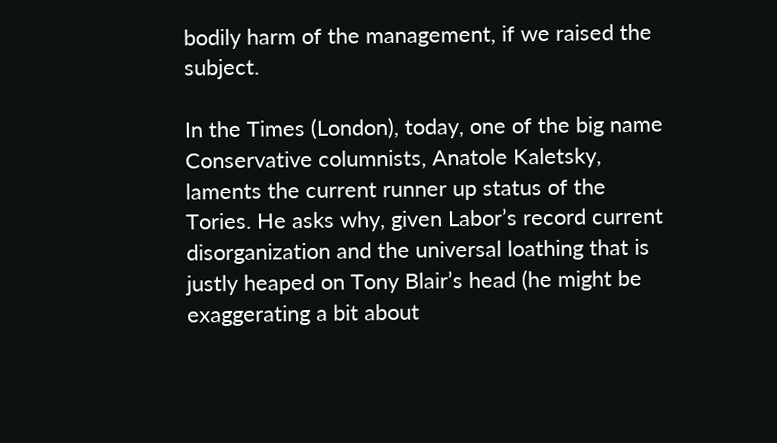bodily harm of the management, if we raised the subject.

In the Times (London), today, one of the big name Conservative columnists, Anatole Kaletsky, laments the current runner up status of the Tories. He asks why, given Labor’s record current disorganization and the universal loathing that is justly heaped on Tony Blair’s head (he might be exaggerating a bit about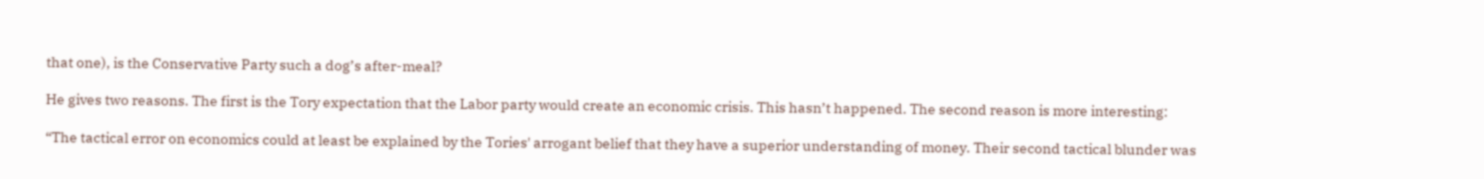that one), is the Conservative Party such a dog’s after-meal?

He gives two reasons. The first is the Tory expectation that the Labor party would create an economic crisis. This hasn’t happened. The second reason is more interesting:

“The tactical error on economics could at least be explained by the Tories' arrogant belief that they have a superior understanding of money. Their second tactical blunder was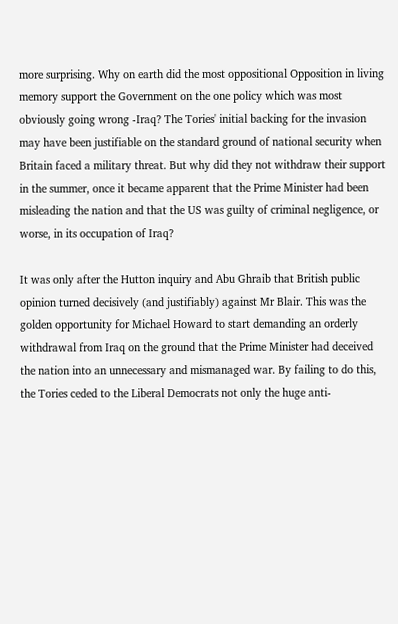more surprising. Why on earth did the most oppositional Opposition in living memory support the Government on the one policy which was most obviously going wrong -Iraq? The Tories' initial backing for the invasion may have been justifiable on the standard ground of national security when Britain faced a military threat. But why did they not withdraw their support in the summer, once it became apparent that the Prime Minister had been misleading the nation and that the US was guilty of criminal negligence, or worse, in its occupation of Iraq?

It was only after the Hutton inquiry and Abu Ghraib that British public opinion turned decisively (and justifiably) against Mr Blair. This was the golden opportunity for Michael Howard to start demanding an orderly withdrawal from Iraq on the ground that the Prime Minister had deceived the nation into an unnecessary and mismanaged war. By failing to do this, the Tories ceded to the Liberal Democrats not only the huge anti-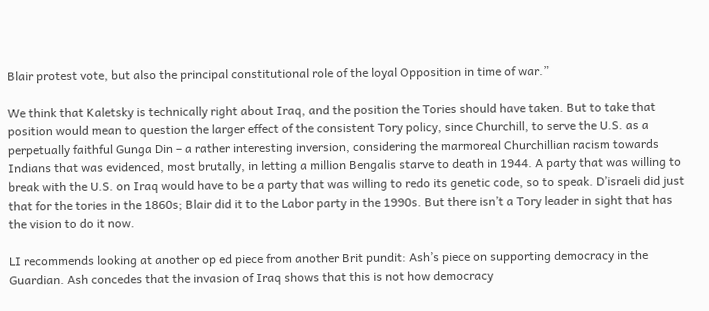Blair protest vote, but also the principal constitutional role of the loyal Opposition in time of war.”

We think that Kaletsky is technically right about Iraq, and the position the Tories should have taken. But to take that position would mean to question the larger effect of the consistent Tory policy, since Churchill, to serve the U.S. as a perpetually faithful Gunga Din – a rather interesting inversion, considering the marmoreal Churchillian racism towards Indians that was evidenced, most brutally, in letting a million Bengalis starve to death in 1944. A party that was willing to break with the U.S. on Iraq would have to be a party that was willing to redo its genetic code, so to speak. D’israeli did just that for the tories in the 1860s; Blair did it to the Labor party in the 1990s. But there isn’t a Tory leader in sight that has the vision to do it now.

LI recommends looking at another op ed piece from another Brit pundit: Ash’s piece on supporting democracy in the Guardian. Ash concedes that the invasion of Iraq shows that this is not how democracy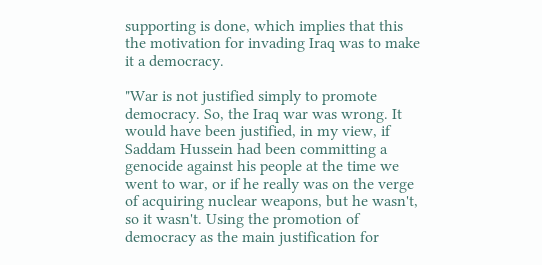supporting is done, which implies that this the motivation for invading Iraq was to make it a democracy.

"War is not justified simply to promote democracy. So, the Iraq war was wrong. It would have been justified, in my view, if Saddam Hussein had been committing a genocide against his people at the time we went to war, or if he really was on the verge of acquiring nuclear weapons, but he wasn't, so it wasn't. Using the promotion of democracy as the main justification for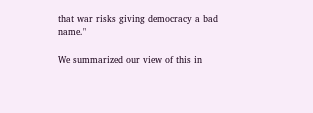that war risks giving democracy a bad name."

We summarized our view of this in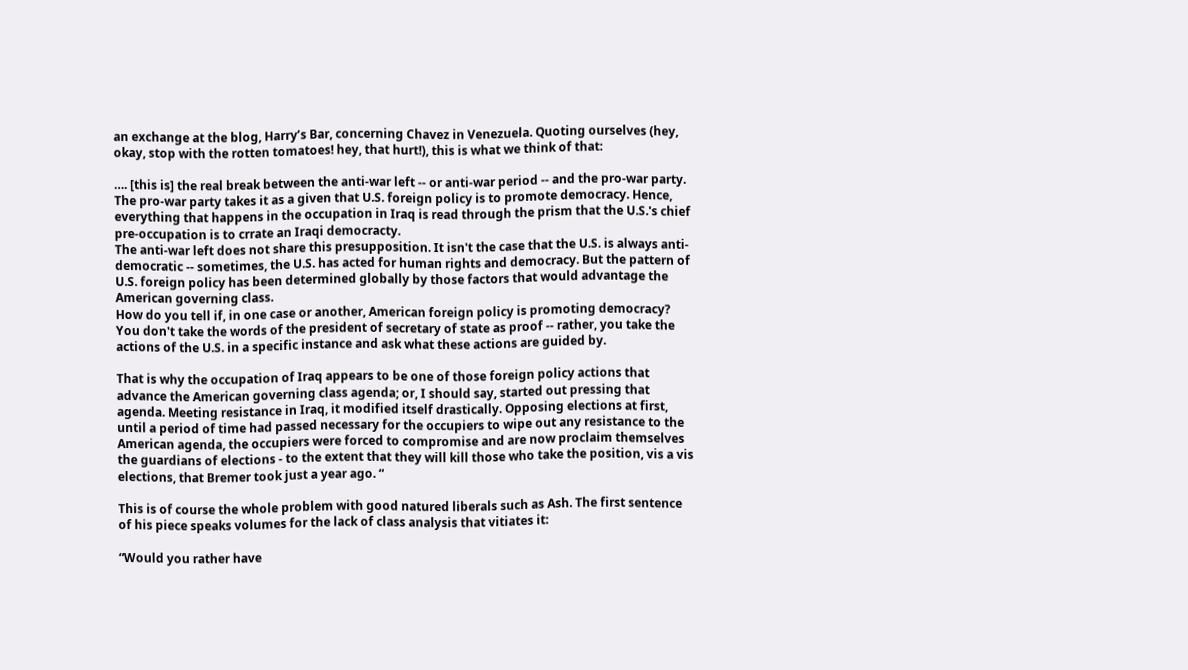an exchange at the blog, Harry’s Bar, concerning Chavez in Venezuela. Quoting ourselves (hey, okay, stop with the rotten tomatoes! hey, that hurt!), this is what we think of that:

…. [this is] the real break between the anti-war left -- or anti-war period -- and the pro-war party. The pro-war party takes it as a given that U.S. foreign policy is to promote democracy. Hence, everything that happens in the occupation in Iraq is read through the prism that the U.S.'s chief pre-occupation is to crrate an Iraqi democracty.
The anti-war left does not share this presupposition. It isn't the case that the U.S. is always anti-democratic -- sometimes, the U.S. has acted for human rights and democracy. But the pattern of U.S. foreign policy has been determined globally by those factors that would advantage the American governing class.
How do you tell if, in one case or another, American foreign policy is promoting democracy? You don't take the words of the president of secretary of state as proof -- rather, you take the actions of the U.S. in a specific instance and ask what these actions are guided by.

That is why the occupation of Iraq appears to be one of those foreign policy actions that advance the American governing class agenda; or, I should say, started out pressing that agenda. Meeting resistance in Iraq, it modified itself drastically. Opposing elections at first, until a period of time had passed necessary for the occupiers to wipe out any resistance to the American agenda, the occupiers were forced to compromise and are now proclaim themselves the guardians of elections - to the extent that they will kill those who take the position, vis a vis elections, that Bremer took just a year ago. “

This is of course the whole problem with good natured liberals such as Ash. The first sentence of his piece speaks volumes for the lack of class analysis that vitiates it:

“Would you rather have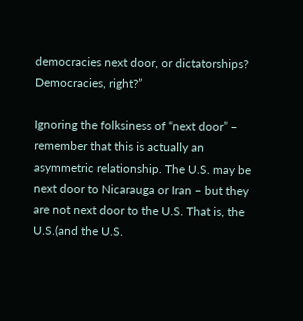democracies next door, or dictatorships? Democracies, right?”

Ignoring the folksiness of “next door” – remember that this is actually an asymmetric relationship. The U.S. may be next door to Nicarauga or Iran – but they are not next door to the U.S. That is, the U.S.(and the U.S.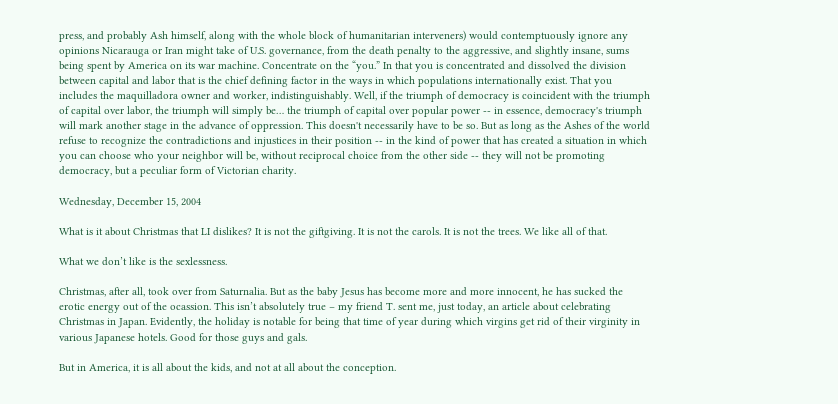press, and probably Ash himself, along with the whole block of humanitarian interveners) would contemptuously ignore any opinions Nicarauga or Iran might take of U.S. governance, from the death penalty to the aggressive, and slightly insane, sums being spent by America on its war machine. Concentrate on the “you.” In that you is concentrated and dissolved the division between capital and labor that is the chief defining factor in the ways in which populations internationally exist. That you includes the maquilladora owner and worker, indistinguishably. Well, if the triumph of democracy is coincident with the triumph of capital over labor, the triumph will simply be… the triumph of capital over popular power -- in essence, democracy's triumph will mark another stage in the advance of oppression. This doesn't necessarily have to be so. But as long as the Ashes of the world refuse to recognize the contradictions and injustices in their position -- in the kind of power that has created a situation in which you can choose who your neighbor will be, without reciprocal choice from the other side -- they will not be promoting democracy, but a peculiar form of Victorian charity.

Wednesday, December 15, 2004

What is it about Christmas that LI dislikes? It is not the giftgiving. It is not the carols. It is not the trees. We like all of that.

What we don’t like is the sexlessness.

Christmas, after all, took over from Saturnalia. But as the baby Jesus has become more and more innocent, he has sucked the erotic energy out of the ocassion. This isn’t absolutely true – my friend T. sent me, just today, an article about celebrating Christmas in Japan. Evidently, the holiday is notable for being that time of year during which virgins get rid of their virginity in various Japanese hotels. Good for those guys and gals.

But in America, it is all about the kids, and not at all about the conception.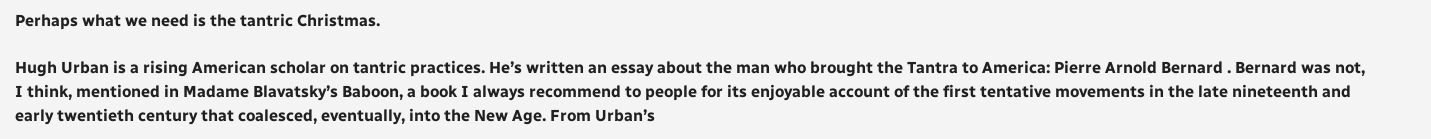Perhaps what we need is the tantric Christmas.

Hugh Urban is a rising American scholar on tantric practices. He’s written an essay about the man who brought the Tantra to America: Pierre Arnold Bernard . Bernard was not, I think, mentioned in Madame Blavatsky’s Baboon, a book I always recommend to people for its enjoyable account of the first tentative movements in the late nineteenth and early twentieth century that coalesced, eventually, into the New Age. From Urban’s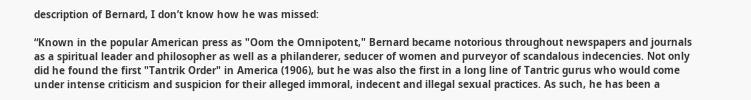description of Bernard, I don’t know how he was missed:

“Known in the popular American press as "Oom the Omnipotent," Bernard became notorious throughout newspapers and journals as a spiritual leader and philosopher as well as a philanderer, seducer of women and purveyor of scandalous indecencies. Not only did he found the first "Tantrik Order" in America (1906), but he was also the first in a long line of Tantric gurus who would come under intense criticism and suspicion for their alleged immoral, indecent and illegal sexual practices. As such, he has been a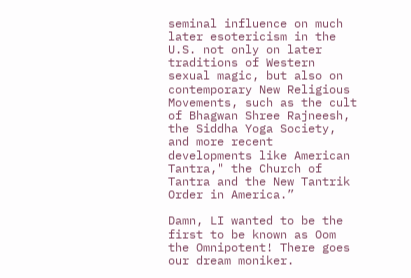seminal influence on much later esotericism in the U.S. not only on later traditions of Western sexual magic, but also on contemporary New Religious Movements, such as the cult of Bhagwan Shree Rajneesh, the Siddha Yoga Society, and more recent developments like American Tantra," the Church of Tantra and the New Tantrik Order in America.”

Damn, LI wanted to be the first to be known as Oom the Omnipotent! There goes our dream moniker.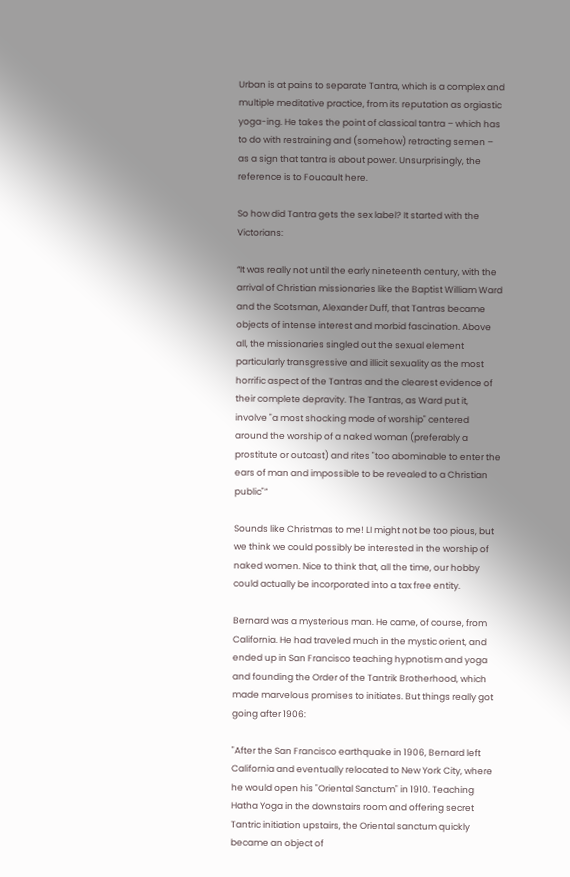Urban is at pains to separate Tantra, which is a complex and multiple meditative practice, from its reputation as orgiastic yoga-ing. He takes the point of classical tantra – which has to do with restraining and (somehow) retracting semen – as a sign that tantra is about power. Unsurprisingly, the reference is to Foucault here.

So how did Tantra gets the sex label? It started with the Victorians:

“It was really not until the early nineteenth century, with the arrival of Christian missionaries like the Baptist William Ward and the Scotsman, Alexander Duff, that Tantras became objects of intense interest and morbid fascination. Above all, the missionaries singled out the sexual element particularly transgressive and illicit sexuality as the most horrific aspect of the Tantras and the clearest evidence of their complete depravity. The Tantras, as Ward put it, involve "a most shocking mode of worship" centered around the worship of a naked woman (preferably a prostitute or outcast) and rites "too abominable to enter the ears of man and impossible to be revealed to a Christian public"”

Sounds like Christmas to me! LI might not be too pious, but we think we could possibly be interested in the worship of naked women. Nice to think that, all the time, our hobby could actually be incorporated into a tax free entity.

Bernard was a mysterious man. He came, of course, from California. He had traveled much in the mystic orient, and ended up in San Francisco teaching hypnotism and yoga and founding the Order of the Tantrik Brotherhood, which made marvelous promises to initiates. But things really got going after 1906:

"After the San Francisco earthquake in 1906, Bernard left California and eventually relocated to New York City, where he would open his "Oriental Sanctum" in 1910. Teaching Hatha Yoga in the downstairs room and offering secret Tantric initiation upstairs, the Oriental sanctum quickly became an object of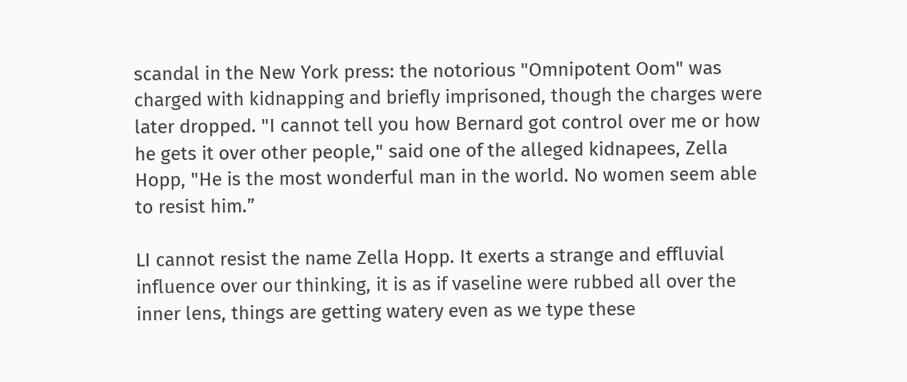scandal in the New York press: the notorious "Omnipotent Oom" was charged with kidnapping and briefly imprisoned, though the charges were later dropped. "I cannot tell you how Bernard got control over me or how he gets it over other people," said one of the alleged kidnapees, Zella Hopp, "He is the most wonderful man in the world. No women seem able to resist him.”

LI cannot resist the name Zella Hopp. It exerts a strange and effluvial influence over our thinking, it is as if vaseline were rubbed all over the inner lens, things are getting watery even as we type these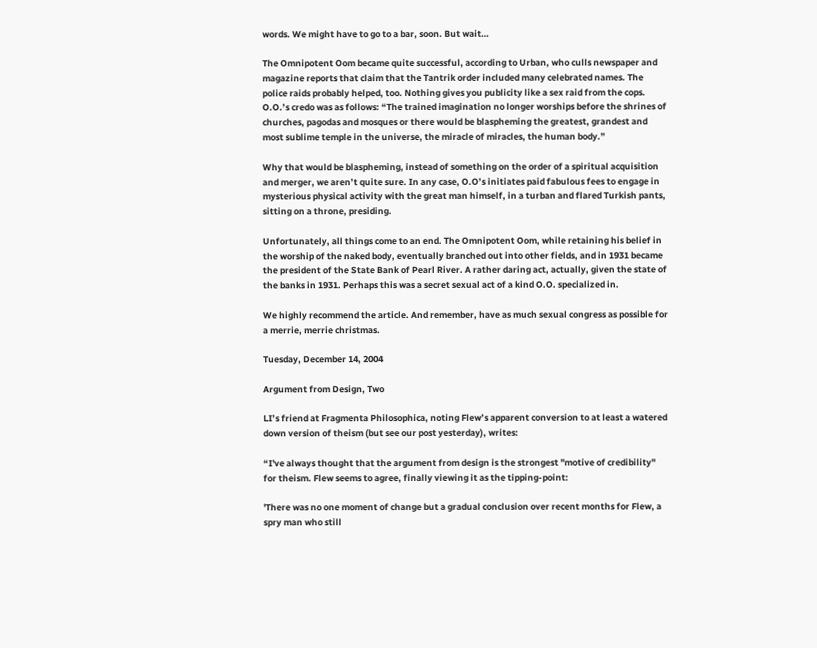words. We might have to go to a bar, soon. But wait…

The Omnipotent Oom became quite successful, according to Urban, who culls newspaper and magazine reports that claim that the Tantrik order included many celebrated names. The police raids probably helped, too. Nothing gives you publicity like a sex raid from the cops. O.O.’s credo was as follows: “The trained imagination no longer worships before the shrines of churches, pagodas and mosques or there would be blaspheming the greatest, grandest and most sublime temple in the universe, the miracle of miracles, the human body.”

Why that would be blaspheming, instead of something on the order of a spiritual acquisition and merger, we aren’t quite sure. In any case, O.O’s initiates paid fabulous fees to engage in mysterious physical activity with the great man himself, in a turban and flared Turkish pants, sitting on a throne, presiding.

Unfortunately, all things come to an end. The Omnipotent Oom, while retaining his belief in the worship of the naked body, eventually branched out into other fields, and in 1931 became the president of the State Bank of Pearl River. A rather daring act, actually, given the state of the banks in 1931. Perhaps this was a secret sexual act of a kind O.O. specialized in.

We highly recommend the article. And remember, have as much sexual congress as possible for a merrie, merrie christmas.

Tuesday, December 14, 2004

Argument from Design, Two

LI’s friend at Fragmenta Philosophica, noting Flew’s apparent conversion to at least a watered down version of theism (but see our post yesterday), writes:

“I've always thought that the argument from design is the strongest "motive of credibility" for theism. Flew seems to agree, finally viewing it as the tipping-point:

'There was no one moment of change but a gradual conclusion over recent months for Flew, a spry man who still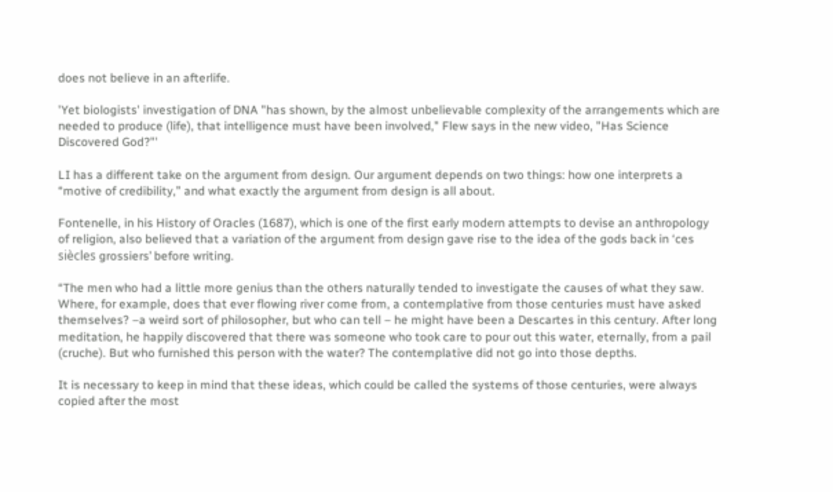does not believe in an afterlife.

'Yet biologists' investigation of DNA "has shown, by the almost unbelievable complexity of the arrangements which are needed to produce (life), that intelligence must have been involved," Flew says in the new video, "Has Science Discovered God?"'

LI has a different take on the argument from design. Our argument depends on two things: how one interprets a “motive of credibility,” and what exactly the argument from design is all about.

Fontenelle, in his History of Oracles (1687), which is one of the first early modern attempts to devise an anthropology of religion, also believed that a variation of the argument from design gave rise to the idea of the gods back in ‘ces siècles grossiers’ before writing.

“The men who had a little more genius than the others naturally tended to investigate the causes of what they saw. Where, for example, does that ever flowing river come from, a contemplative from those centuries must have asked themselves? –a weird sort of philosopher, but who can tell – he might have been a Descartes in this century. After long meditation, he happily discovered that there was someone who took care to pour out this water, eternally, from a pail (cruche). But who furnished this person with the water? The contemplative did not go into those depths.

It is necessary to keep in mind that these ideas, which could be called the systems of those centuries, were always copied after the most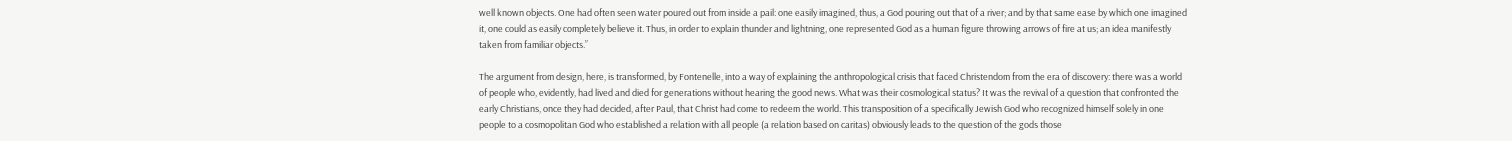well known objects. One had often seen water poured out from inside a pail: one easily imagined, thus, a God pouring out that of a river; and by that same ease by which one imagined it, one could as easily completely believe it. Thus, in order to explain thunder and lightning, one represented God as a human figure throwing arrows of fire at us; an idea manifestly taken from familiar objects.”

The argument from design, here, is transformed, by Fontenelle, into a way of explaining the anthropological crisis that faced Christendom from the era of discovery: there was a world of people who, evidently, had lived and died for generations without hearing the good news. What was their cosmological status? It was the revival of a question that confronted the early Christians, once they had decided, after Paul, that Christ had come to redeem the world. This transposition of a specifically Jewish God who recognized himself solely in one people to a cosmopolitan God who established a relation with all people (a relation based on caritas) obviously leads to the question of the gods those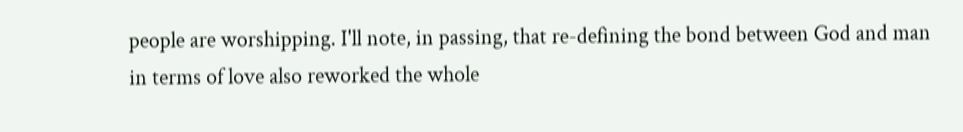people are worshipping. I'll note, in passing, that re-defining the bond between God and man in terms of love also reworked the whole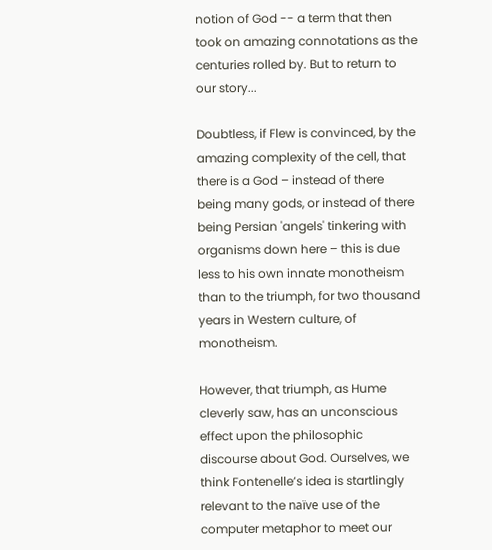notion of God -- a term that then took on amazing connotations as the centuries rolled by. But to return to our story...

Doubtless, if Flew is convinced, by the amazing complexity of the cell, that there is a God – instead of there being many gods, or instead of there being Persian 'angels' tinkering with organisms down here – this is due less to his own innate monotheism than to the triumph, for two thousand years in Western culture, of monotheism.

However, that triumph, as Hume cleverly saw, has an unconscious effect upon the philosophic discourse about God. Ourselves, we think Fontenelle’s idea is startlingly relevant to the naïve use of the computer metaphor to meet our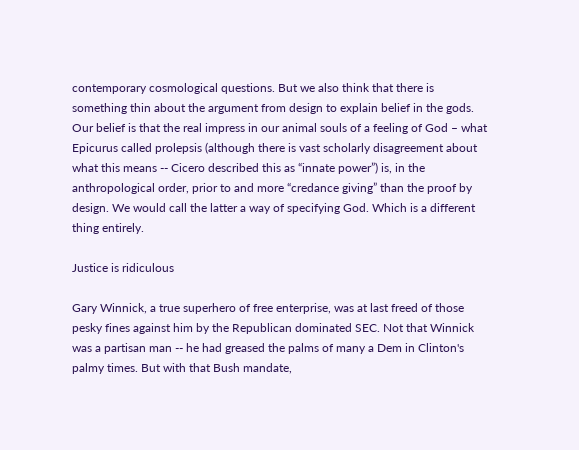contemporary cosmological questions. But we also think that there is something thin about the argument from design to explain belief in the gods. Our belief is that the real impress in our animal souls of a feeling of God – what Epicurus called prolepsis (although there is vast scholarly disagreement about what this means -- Cicero described this as “innate power”) is, in the anthropological order, prior to and more “credance giving” than the proof by design. We would call the latter a way of specifying God. Which is a different thing entirely.

Justice is ridiculous

Gary Winnick, a true superhero of free enterprise, was at last freed of those pesky fines against him by the Republican dominated SEC. Not that Winnick was a partisan man -- he had greased the palms of many a Dem in Clinton's palmy times. But with that Bush mandate,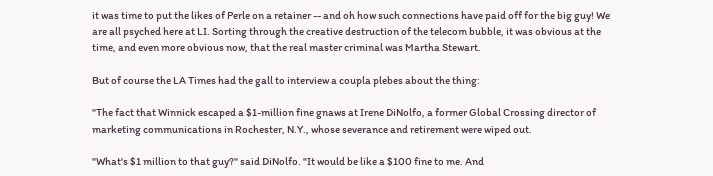it was time to put the likes of Perle on a retainer -- and oh how such connections have paid off for the big guy! We are all psyched here at LI. Sorting through the creative destruction of the telecom bubble, it was obvious at the time, and even more obvious now, that the real master criminal was Martha Stewart.

But of course the LA Times had the gall to interview a coupla plebes about the thing:

"The fact that Winnick escaped a $1-million fine gnaws at Irene DiNolfo, a former Global Crossing director of marketing communications in Rochester, N.Y., whose severance and retirement were wiped out.

"What's $1 million to that guy?" said DiNolfo. "It would be like a $100 fine to me. And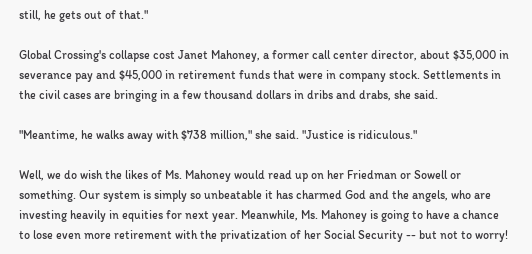still, he gets out of that."

Global Crossing's collapse cost Janet Mahoney, a former call center director, about $35,000 in severance pay and $45,000 in retirement funds that were in company stock. Settlements in the civil cases are bringing in a few thousand dollars in dribs and drabs, she said.

"Meantime, he walks away with $738 million," she said. "Justice is ridiculous."

Well, we do wish the likes of Ms. Mahoney would read up on her Friedman or Sowell or something. Our system is simply so unbeatable it has charmed God and the angels, who are investing heavily in equities for next year. Meanwhile, Ms. Mahoney is going to have a chance to lose even more retirement with the privatization of her Social Security -- but not to worry!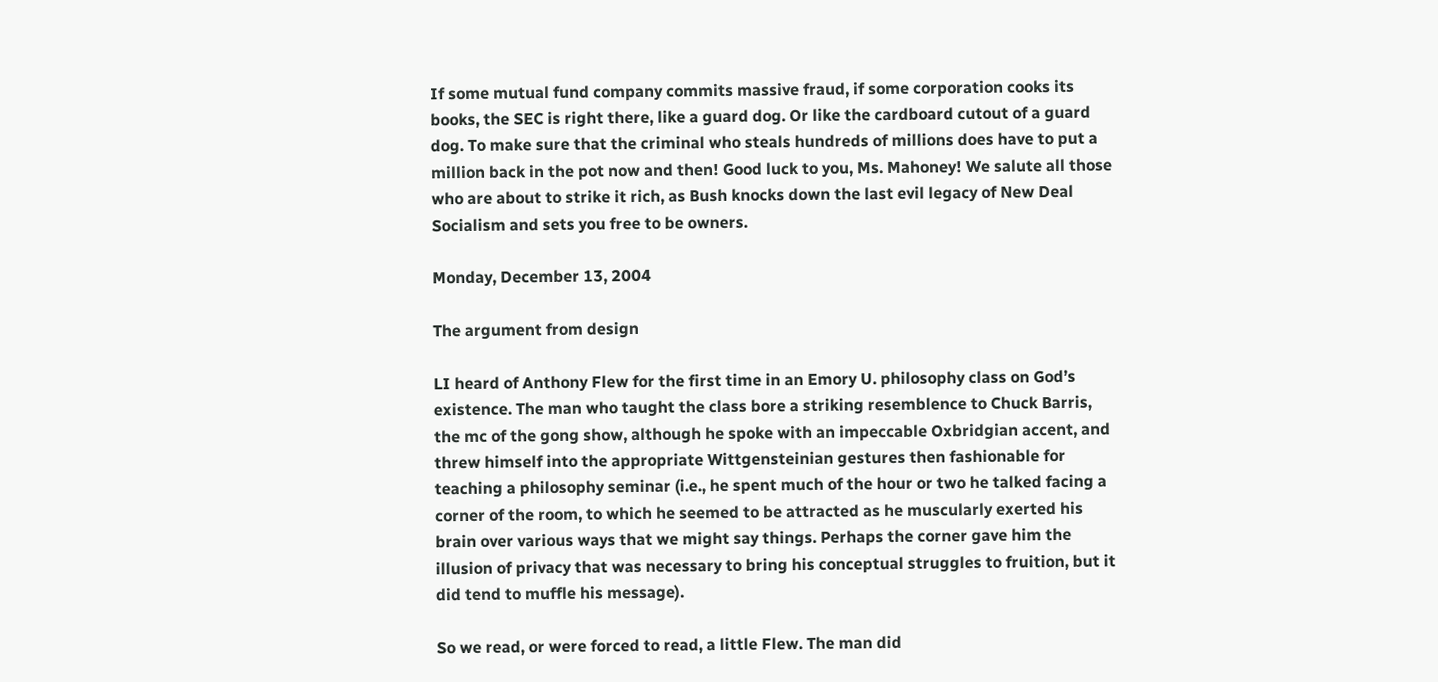If some mutual fund company commits massive fraud, if some corporation cooks its books, the SEC is right there, like a guard dog. Or like the cardboard cutout of a guard dog. To make sure that the criminal who steals hundreds of millions does have to put a million back in the pot now and then! Good luck to you, Ms. Mahoney! We salute all those who are about to strike it rich, as Bush knocks down the last evil legacy of New Deal Socialism and sets you free to be owners.

Monday, December 13, 2004

The argument from design

LI heard of Anthony Flew for the first time in an Emory U. philosophy class on God’s existence. The man who taught the class bore a striking resemblence to Chuck Barris, the mc of the gong show, although he spoke with an impeccable Oxbridgian accent, and threw himself into the appropriate Wittgensteinian gestures then fashionable for teaching a philosophy seminar (i.e., he spent much of the hour or two he talked facing a corner of the room, to which he seemed to be attracted as he muscularly exerted his brain over various ways that we might say things. Perhaps the corner gave him the illusion of privacy that was necessary to bring his conceptual struggles to fruition, but it did tend to muffle his message).

So we read, or were forced to read, a little Flew. The man did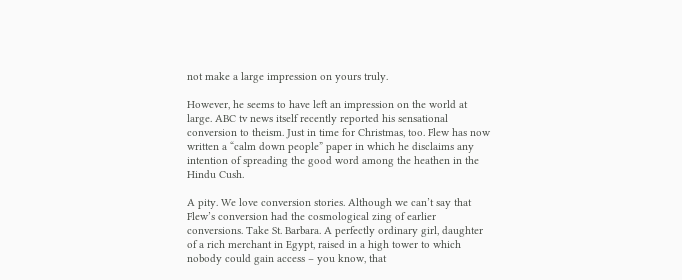not make a large impression on yours truly.

However, he seems to have left an impression on the world at large. ABC tv news itself recently reported his sensational conversion to theism. Just in time for Christmas, too. Flew has now written a “calm down people” paper in which he disclaims any intention of spreading the good word among the heathen in the Hindu Cush.

A pity. We love conversion stories. Although we can’t say that Flew’s conversion had the cosmological zing of earlier conversions. Take St. Barbara. A perfectly ordinary girl, daughter of a rich merchant in Egypt, raised in a high tower to which nobody could gain access – you know, that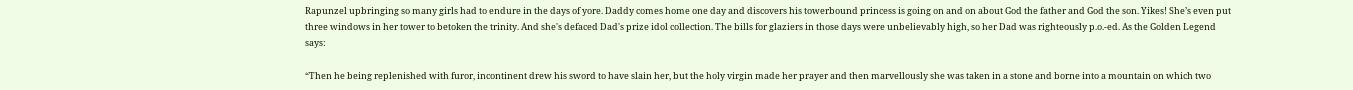Rapunzel upbringing so many girls had to endure in the days of yore. Daddy comes home one day and discovers his towerbound princess is going on and on about God the father and God the son. Yikes! She’s even put three windows in her tower to betoken the trinity. And she's defaced Dad's prize idol collection. The bills for glaziers in those days were unbelievably high, so her Dad was righteously p.o.-ed. As the Golden Legend says:

“Then he being replenished with furor, incontinent drew his sword to have slain her, but the holy virgin made her prayer and then marvellously she was taken in a stone and borne into a mountain on which two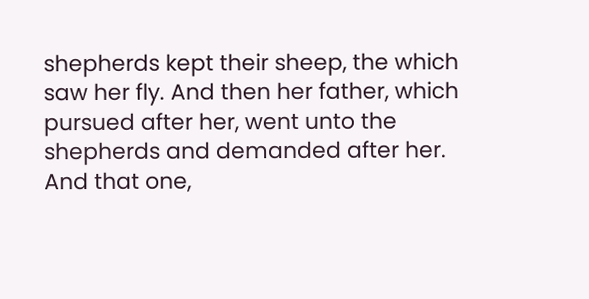shepherds kept their sheep, the which saw her fly. And then her father, which pursued after her, went unto the shepherds and demanded after her. And that one,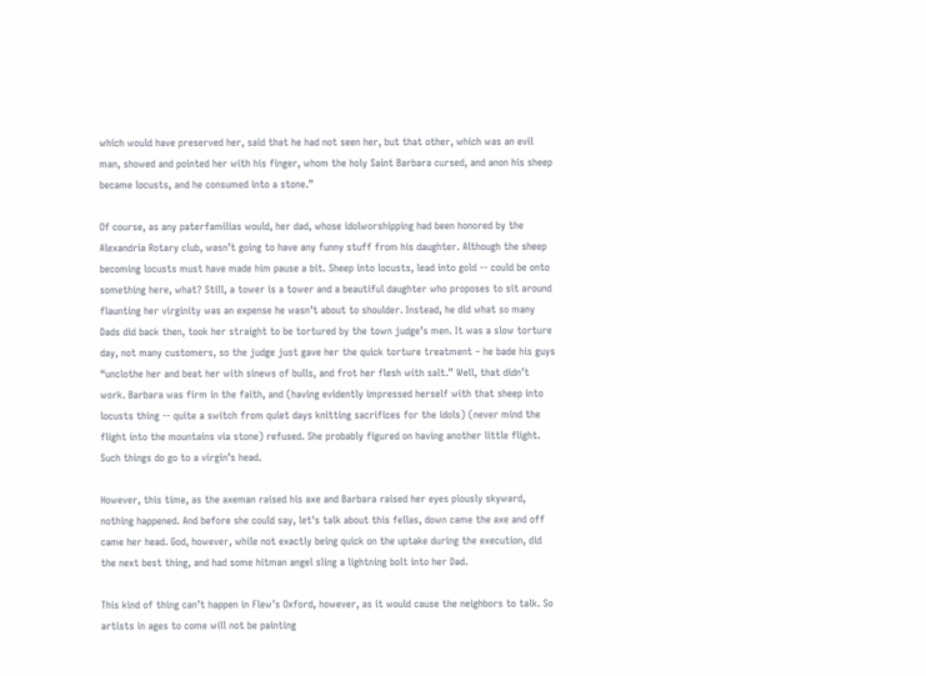which would have preserved her, said that he had not seen her, but that other, which was an evil man, showed and pointed her with his finger, whom the holy Saint Barbara cursed, and anon his sheep became locusts, and he consumed into a stone.”

Of course, as any paterfamilias would, her dad, whose idolworshipping had been honored by the Alexandria Rotary club, wasn’t going to have any funny stuff from his daughter. Although the sheep becoming locusts must have made him pause a bit. Sheep into locusts, lead into gold -- could be onto something here, what? Still, a tower is a tower and a beautiful daughter who proposes to sit around flaunting her virginity was an expense he wasn’t about to shoulder. Instead, he did what so many Dads did back then, took her straight to be tortured by the town judge’s men. It was a slow torture day, not many customers, so the judge just gave her the quick torture treatment – he bade his guys “unclothe her and beat her with sinews of bulls, and frot her flesh with salt.” Well, that didn’t work. Barbara was firm in the faith, and (having evidently impressed herself with that sheep into locusts thing -- quite a switch from quiet days knitting sacrifices for the idols) (never mind the flight into the mountains via stone) refused. She probably figured on having another little flight. Such things do go to a virgin’s head.

However, this time, as the axeman raised his axe and Barbara raised her eyes piously skyward, nothing happened. And before she could say, let's talk about this fellas, down came the axe and off came her head. God, however, while not exactly being quick on the uptake during the execution, did the next best thing, and had some hitman angel sling a lightning bolt into her Dad.

This kind of thing can’t happen in Flew’s Oxford, however, as it would cause the neighbors to talk. So artists in ages to come will not be painting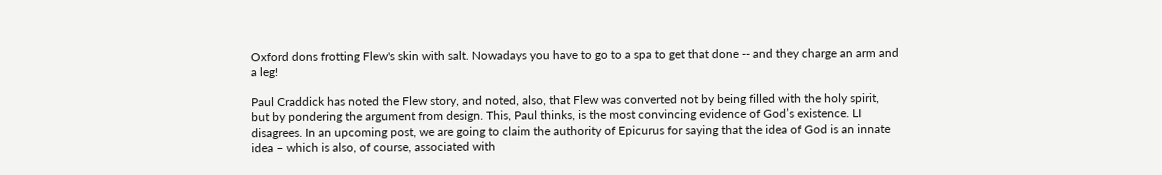Oxford dons frotting Flew's skin with salt. Nowadays you have to go to a spa to get that done -- and they charge an arm and a leg!

Paul Craddick has noted the Flew story, and noted, also, that Flew was converted not by being filled with the holy spirit, but by pondering the argument from design. This, Paul thinks, is the most convincing evidence of God’s existence. LI disagrees. In an upcoming post, we are going to claim the authority of Epicurus for saying that the idea of God is an innate idea – which is also, of course, associated with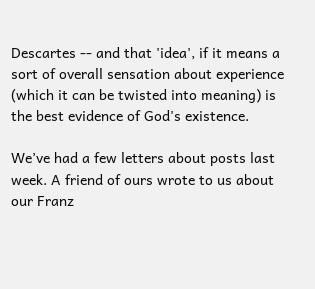Descartes -- and that 'idea', if it means a sort of overall sensation about experience (which it can be twisted into meaning) is the best evidence of God's existence.

We’ve had a few letters about posts last week. A friend of ours wrote to us about our Franz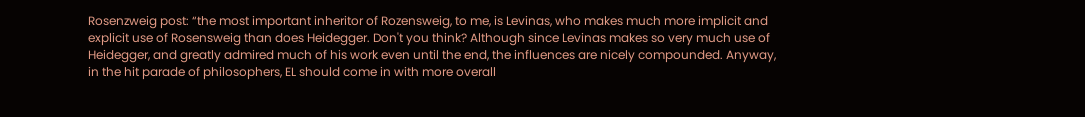Rosenzweig post: “the most important inheritor of Rozensweig, to me, is Levinas, who makes much more implicit and explicit use of Rosensweig than does Heidegger. Don't you think? Although since Levinas makes so very much use of Heidegger, and greatly admired much of his work even until the end, the influences are nicely compounded. Anyway, in the hit parade of philosophers, EL should come in with more overall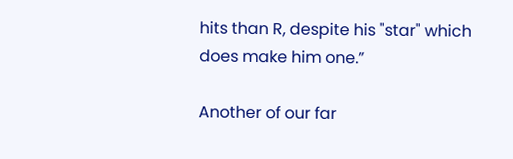hits than R, despite his "star" which does make him one.”

Another of our far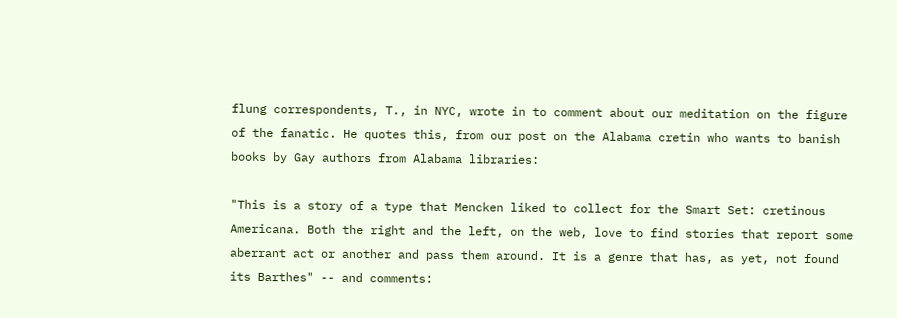flung correspondents, T., in NYC, wrote in to comment about our meditation on the figure of the fanatic. He quotes this, from our post on the Alabama cretin who wants to banish books by Gay authors from Alabama libraries:

"This is a story of a type that Mencken liked to collect for the Smart Set: cretinous Americana. Both the right and the left, on the web, love to find stories that report some aberrant act or another and pass them around. It is a genre that has, as yet, not found its Barthes" -- and comments: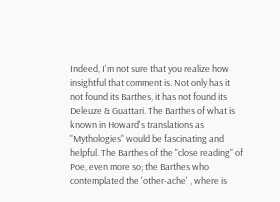Indeed, I'm not sure that you realize how insightful that comment is. Not only has it not found its Barthes, it has not found its Deleuze & Guattari. The Barthes of what is known in Howard's translations as "Mythologies" would be fascinating and helpful. The Barthes of the "close reading" of Poe, even more so; the Barthes who contemplated the 'other-ache' , where is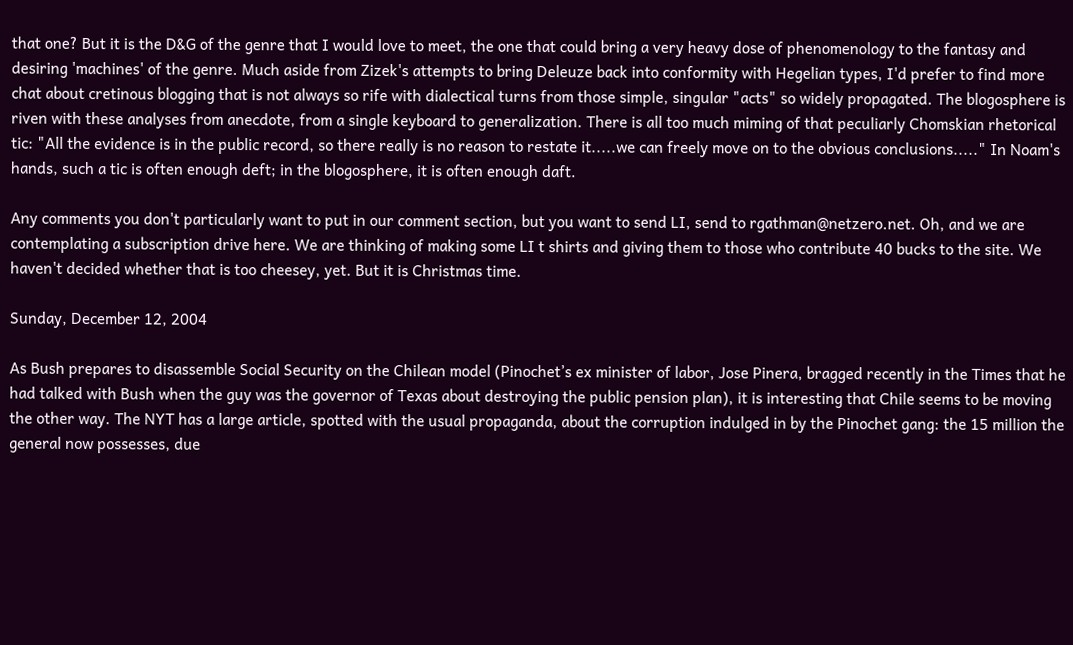that one? But it is the D&G of the genre that I would love to meet, the one that could bring a very heavy dose of phenomenology to the fantasy and desiring 'machines' of the genre. Much aside from Zizek's attempts to bring Deleuze back into conformity with Hegelian types, I'd prefer to find more chat about cretinous blogging that is not always so rife with dialectical turns from those simple, singular "acts" so widely propagated. The blogosphere is riven with these analyses from anecdote, from a single keyboard to generalization. There is all too much miming of that peculiarly Chomskian rhetorical tic: "All the evidence is in the public record, so there really is no reason to restate it.....we can freely move on to the obvious conclusions....." In Noam's hands, such a tic is often enough deft; in the blogosphere, it is often enough daft.

Any comments you don't particularly want to put in our comment section, but you want to send LI, send to rgathman@netzero.net. Oh, and we are contemplating a subscription drive here. We are thinking of making some LI t shirts and giving them to those who contribute 40 bucks to the site. We haven't decided whether that is too cheesey, yet. But it is Christmas time.

Sunday, December 12, 2004

As Bush prepares to disassemble Social Security on the Chilean model (Pinochet’s ex minister of labor, Jose Pinera, bragged recently in the Times that he had talked with Bush when the guy was the governor of Texas about destroying the public pension plan), it is interesting that Chile seems to be moving the other way. The NYT has a large article, spotted with the usual propaganda, about the corruption indulged in by the Pinochet gang: the 15 million the general now possesses, due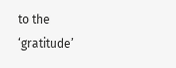to the ‘gratitude’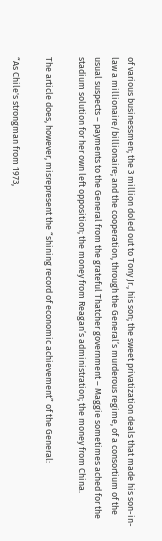of various businessmen; the 3 million doled out to Tony Jr., his son; the sweet privatization deals that made his son-in-law a millionaire/billionaire; and the cooperation, through the General’s murderous regime, of a consortium of the usual suspects – payments to the General from the grateful Thatcher government – Maggie sometimes ached for the stadium solution for her own left opposition; the money from Reagan’s administration; the money from China.

The article does, however, misrepresent the “shining record of economic achievement” of the General:

“As Chile's strongman from 1973,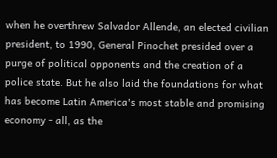when he overthrew Salvador Allende, an elected civilian president, to 1990, General Pinochet presided over a purge of political opponents and the creation of a police state. But he also laid the foundations for what has become Latin America's most stable and promising economy - all, as the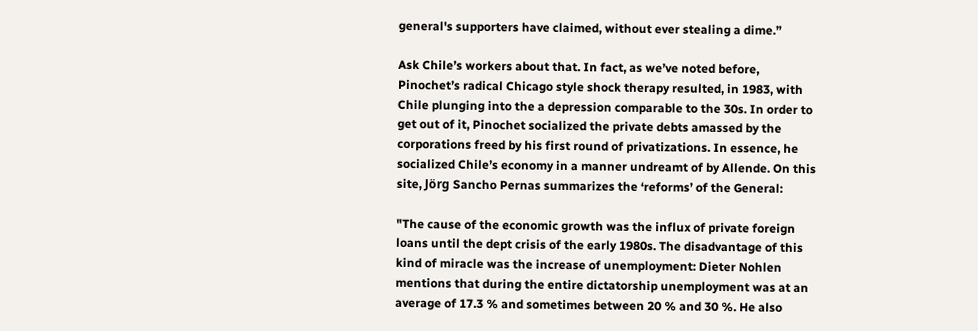general's supporters have claimed, without ever stealing a dime.”

Ask Chile’s workers about that. In fact, as we’ve noted before, Pinochet’s radical Chicago style shock therapy resulted, in 1983, with Chile plunging into the a depression comparable to the 30s. In order to get out of it, Pinochet socialized the private debts amassed by the corporations freed by his first round of privatizations. In essence, he socialized Chile’s economy in a manner undreamt of by Allende. On this site, Jörg Sancho Pernas summarizes the ‘reforms’ of the General:

"The cause of the economic growth was the influx of private foreign loans until the dept crisis of the early 1980s. The disadvantage of this kind of miracle was the increase of unemployment: Dieter Nohlen mentions that during the entire dictatorship unemployment was at an average of 17.3 % and sometimes between 20 % and 30 %. He also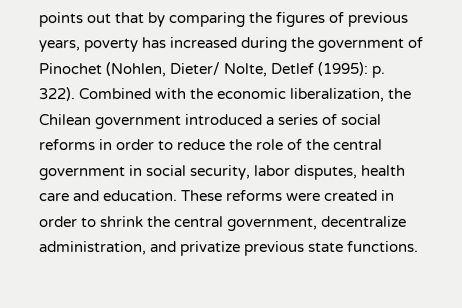points out that by comparing the figures of previous years, poverty has increased during the government of Pinochet (Nohlen, Dieter/ Nolte, Detlef (1995): p. 322). Combined with the economic liberalization, the Chilean government introduced a series of social reforms in order to reduce the role of the central government in social security, labor disputes, health care and education. These reforms were created in order to shrink the central government, decentralize administration, and privatize previous state functions.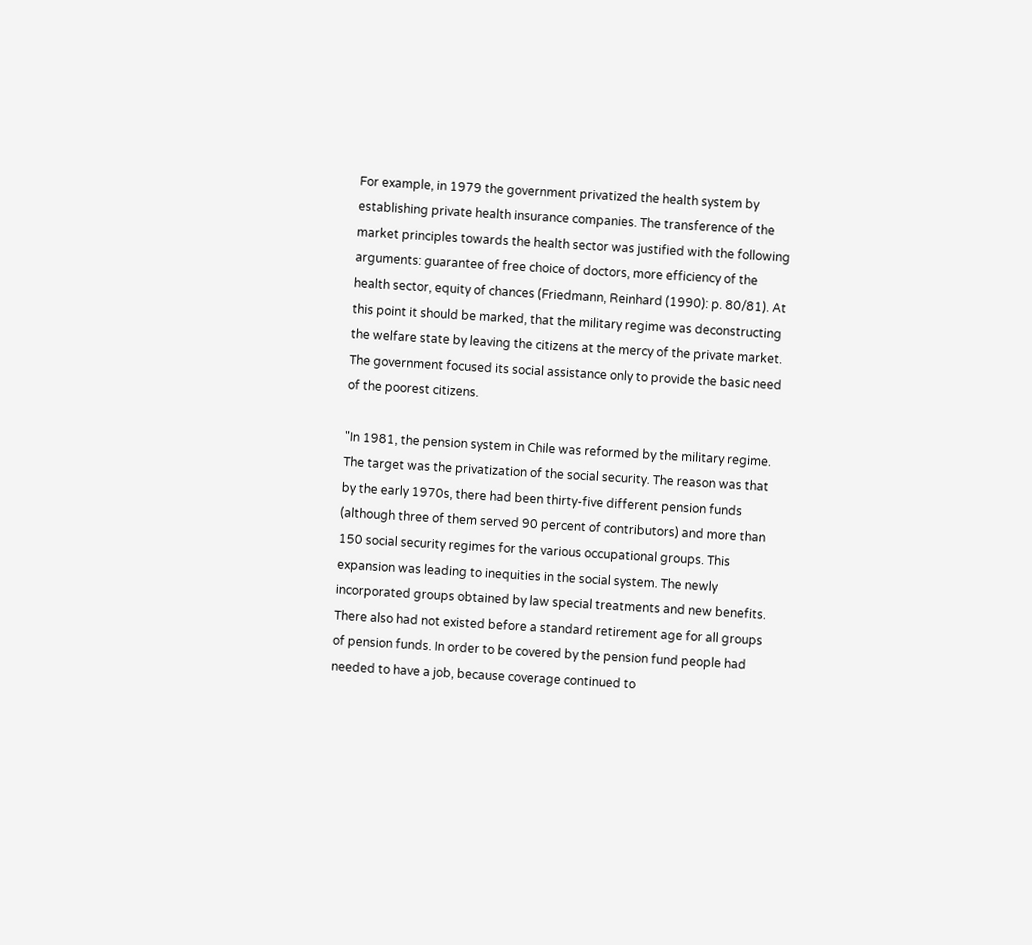For example, in 1979 the government privatized the health system by establishing private health insurance companies. The transference of the market principles towards the health sector was justified with the following arguments: guarantee of free choice of doctors, more efficiency of the health sector, equity of chances (Friedmann, Reinhard (1990): p. 80/81). At this point it should be marked, that the military regime was deconstructing the welfare state by leaving the citizens at the mercy of the private market. The government focused its social assistance only to provide the basic need of the poorest citizens.

"In 1981, the pension system in Chile was reformed by the military regime. The target was the privatization of the social security. The reason was that by the early 1970s, there had been thirty-five different pension funds (although three of them served 90 percent of contributors) and more than 150 social security regimes for the various occupational groups. This expansion was leading to inequities in the social system. The newly incorporated groups obtained by law special treatments and new benefits. There also had not existed before a standard retirement age for all groups of pension funds. In order to be covered by the pension fund people had needed to have a job, because coverage continued to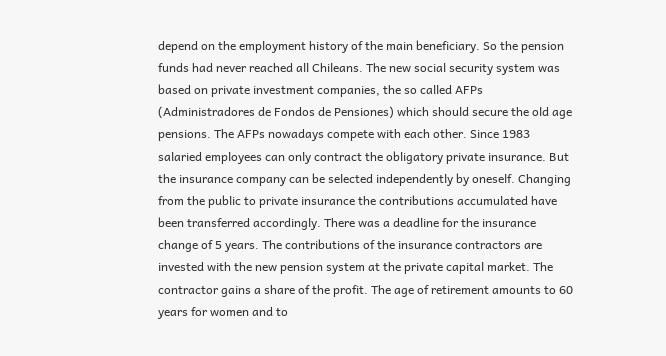depend on the employment history of the main beneficiary. So the pension funds had never reached all Chileans. The new social security system was based on private investment companies, the so called AFPs (Administradores de Fondos de Pensiones) which should secure the old age pensions. The AFPs nowadays compete with each other. Since 1983 salaried employees can only contract the obligatory private insurance. But the insurance company can be selected independently by oneself. Changing from the public to private insurance the contributions accumulated have been transferred accordingly. There was a deadline for the insurance change of 5 years. The contributions of the insurance contractors are invested with the new pension system at the private capital market. The contractor gains a share of the profit. The age of retirement amounts to 60 years for women and to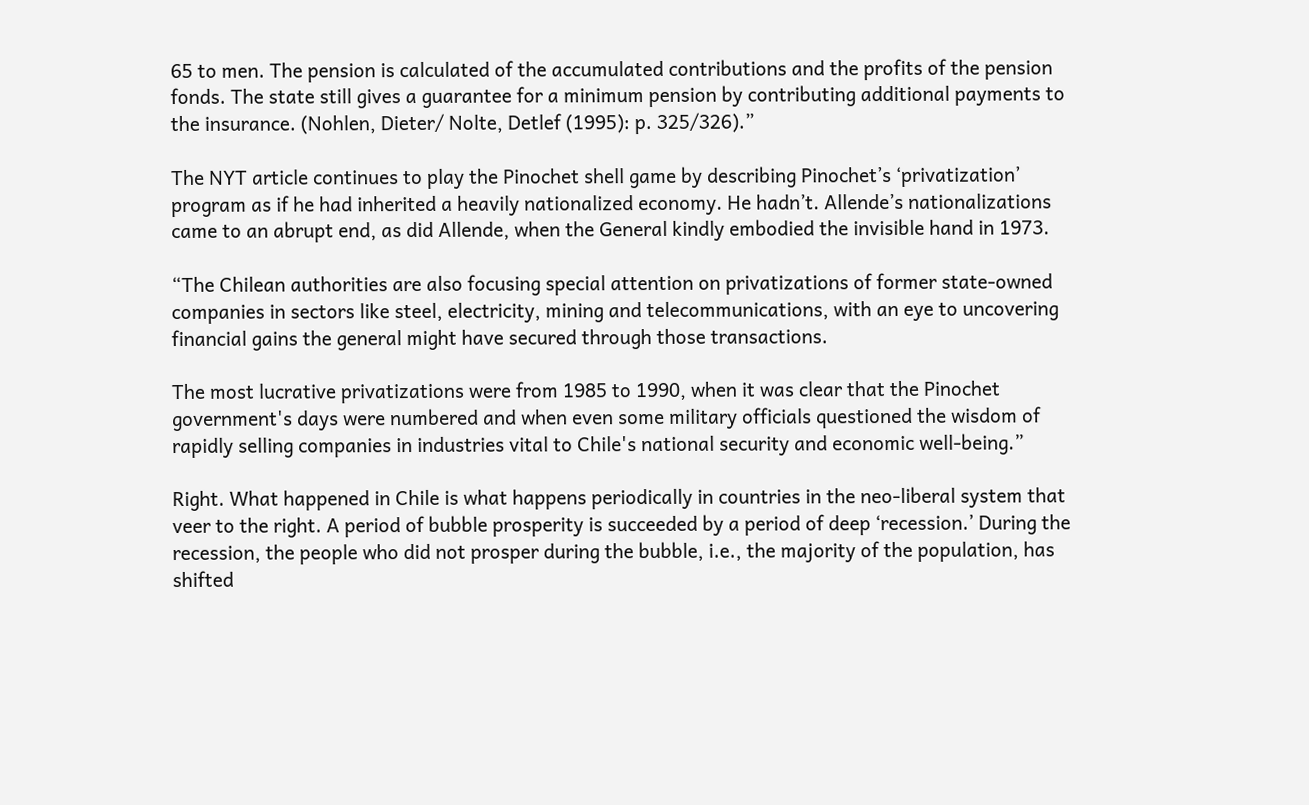65 to men. The pension is calculated of the accumulated contributions and the profits of the pension fonds. The state still gives a guarantee for a minimum pension by contributing additional payments to the insurance. (Nohlen, Dieter/ Nolte, Detlef (1995): p. 325/326).”

The NYT article continues to play the Pinochet shell game by describing Pinochet’s ‘privatization’ program as if he had inherited a heavily nationalized economy. He hadn’t. Allende’s nationalizations came to an abrupt end, as did Allende, when the General kindly embodied the invisible hand in 1973.

“The Chilean authorities are also focusing special attention on privatizations of former state-owned companies in sectors like steel, electricity, mining and telecommunications, with an eye to uncovering financial gains the general might have secured through those transactions.

The most lucrative privatizations were from 1985 to 1990, when it was clear that the Pinochet government's days were numbered and when even some military officials questioned the wisdom of rapidly selling companies in industries vital to Chile's national security and economic well-being.”

Right. What happened in Chile is what happens periodically in countries in the neo-liberal system that veer to the right. A period of bubble prosperity is succeeded by a period of deep ‘recession.’ During the recession, the people who did not prosper during the bubble, i.e., the majority of the population, has shifted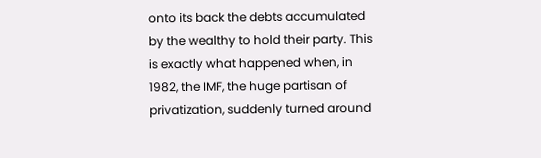onto its back the debts accumulated by the wealthy to hold their party. This is exactly what happened when, in 1982, the IMF, the huge partisan of privatization, suddenly turned around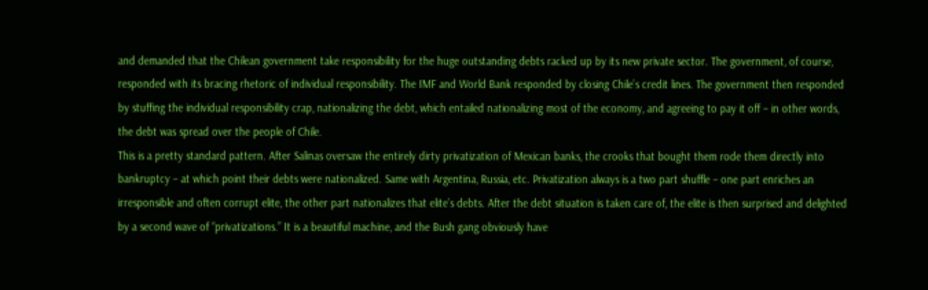and demanded that the Chilean government take responsibility for the huge outstanding debts racked up by its new private sector. The government, of course, responded with its bracing rhetoric of individual responsibility. The IMF and World Bank responded by closing Chile’s credit lines. The government then responded by stuffing the individual responsibility crap, nationalizing the debt, which entailed nationalizing most of the economy, and agreeing to pay it off – in other words, the debt was spread over the people of Chile.
This is a pretty standard pattern. After Salinas oversaw the entirely dirty privatization of Mexican banks, the crooks that bought them rode them directly into bankruptcy – at which point their debts were nationalized. Same with Argentina, Russia, etc. Privatization always is a two part shuffle – one part enriches an irresponsible and often corrupt elite, the other part nationalizes that elite’s debts. After the debt situation is taken care of, the elite is then surprised and delighted by a second wave of “privatizations.” It is a beautiful machine, and the Bush gang obviously have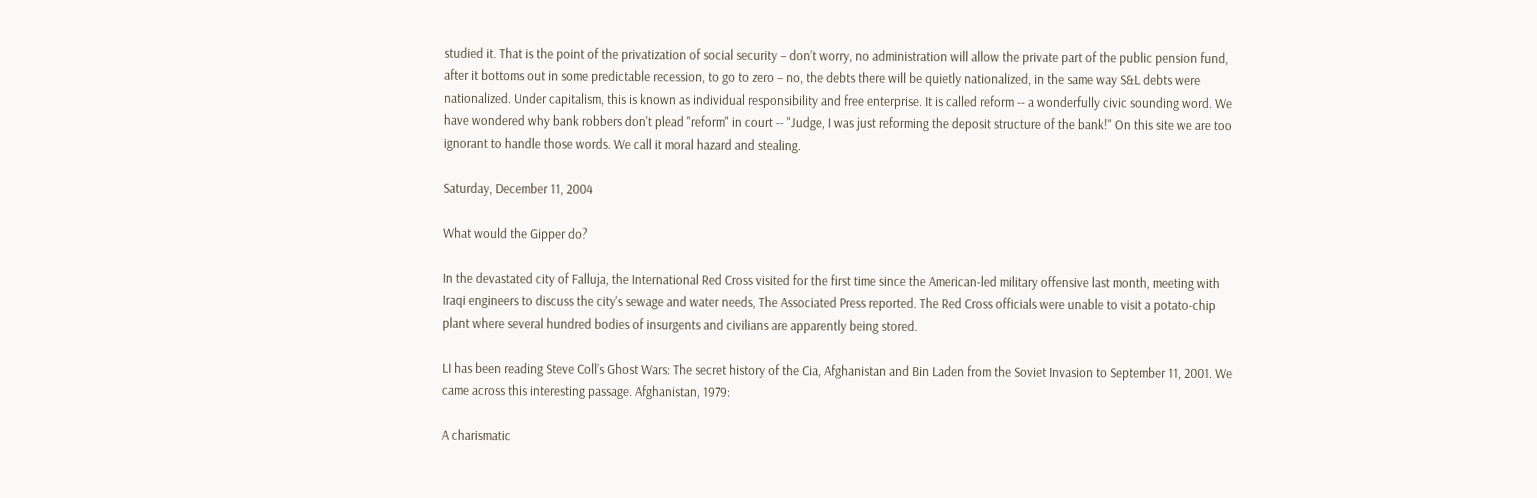studied it. That is the point of the privatization of social security – don’t worry, no administration will allow the private part of the public pension fund, after it bottoms out in some predictable recession, to go to zero – no, the debts there will be quietly nationalized, in the same way S&L debts were nationalized. Under capitalism, this is known as individual responsibility and free enterprise. It is called reform -- a wonderfully civic sounding word. We have wondered why bank robbers don't plead "reform" in court -- "Judge, I was just reforming the deposit structure of the bank!" On this site we are too ignorant to handle those words. We call it moral hazard and stealing.

Saturday, December 11, 2004

What would the Gipper do?

In the devastated city of Falluja, the International Red Cross visited for the first time since the American-led military offensive last month, meeting with Iraqi engineers to discuss the city's sewage and water needs, The Associated Press reported. The Red Cross officials were unable to visit a potato-chip plant where several hundred bodies of insurgents and civilians are apparently being stored.

LI has been reading Steve Coll’s Ghost Wars: The secret history of the Cia, Afghanistan and Bin Laden from the Soviet Invasion to September 11, 2001. We came across this interesting passage. Afghanistan, 1979:

A charismatic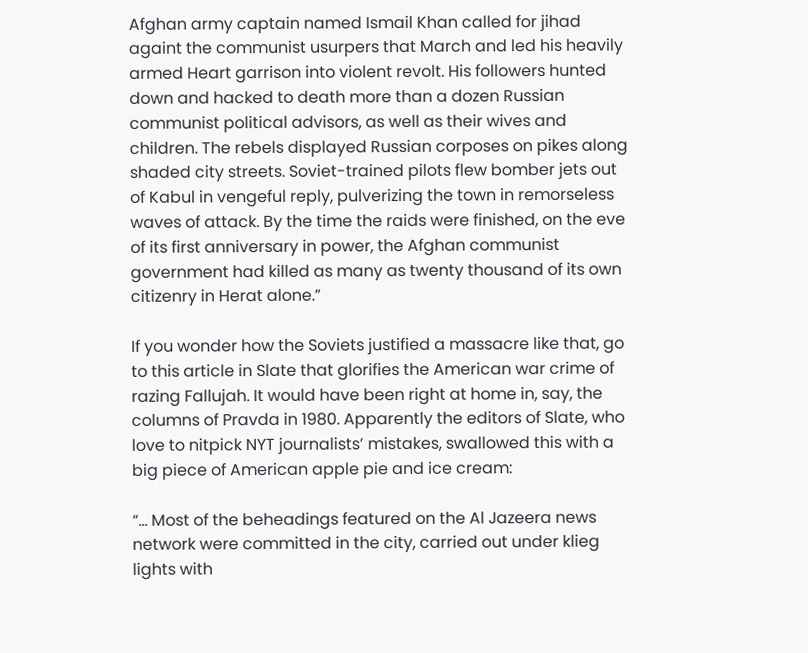Afghan army captain named Ismail Khan called for jihad againt the communist usurpers that March and led his heavily armed Heart garrison into violent revolt. His followers hunted down and hacked to death more than a dozen Russian communist political advisors, as well as their wives and children. The rebels displayed Russian corposes on pikes along shaded city streets. Soviet-trained pilots flew bomber jets out of Kabul in vengeful reply, pulverizing the town in remorseless waves of attack. By the time the raids were finished, on the eve of its first anniversary in power, the Afghan communist government had killed as many as twenty thousand of its own citizenry in Herat alone.”

If you wonder how the Soviets justified a massacre like that, go to this article in Slate that glorifies the American war crime of razing Fallujah. It would have been right at home in, say, the columns of Pravda in 1980. Apparently the editors of Slate, who love to nitpick NYT journalists’ mistakes, swallowed this with a big piece of American apple pie and ice cream:

“… Most of the beheadings featured on the Al Jazeera news network were committed in the city, carried out under klieg lights with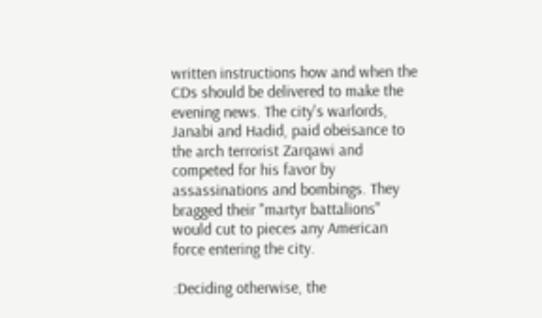written instructions how and when the CDs should be delivered to make the evening news. The city's warlords, Janabi and Hadid, paid obeisance to the arch terrorist Zarqawi and competed for his favor by assassinations and bombings. They bragged their "martyr battalions" would cut to pieces any American force entering the city.

:Deciding otherwise, the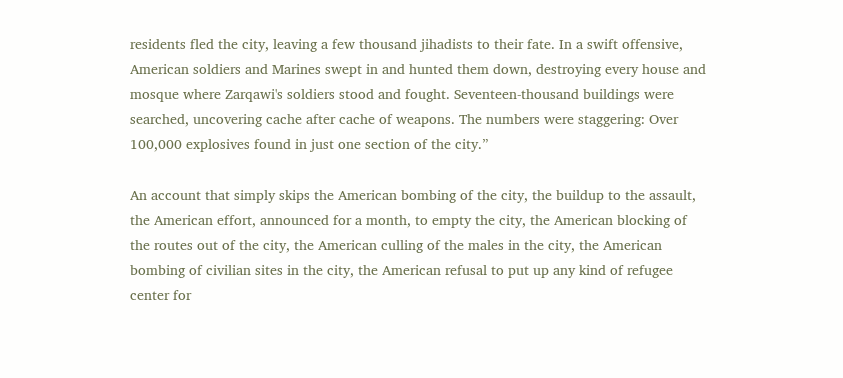residents fled the city, leaving a few thousand jihadists to their fate. In a swift offensive, American soldiers and Marines swept in and hunted them down, destroying every house and mosque where Zarqawi's soldiers stood and fought. Seventeen-thousand buildings were searched, uncovering cache after cache of weapons. The numbers were staggering: Over 100,000 explosives found in just one section of the city.”

An account that simply skips the American bombing of the city, the buildup to the assault, the American effort, announced for a month, to empty the city, the American blocking of the routes out of the city, the American culling of the males in the city, the American bombing of civilian sites in the city, the American refusal to put up any kind of refugee center for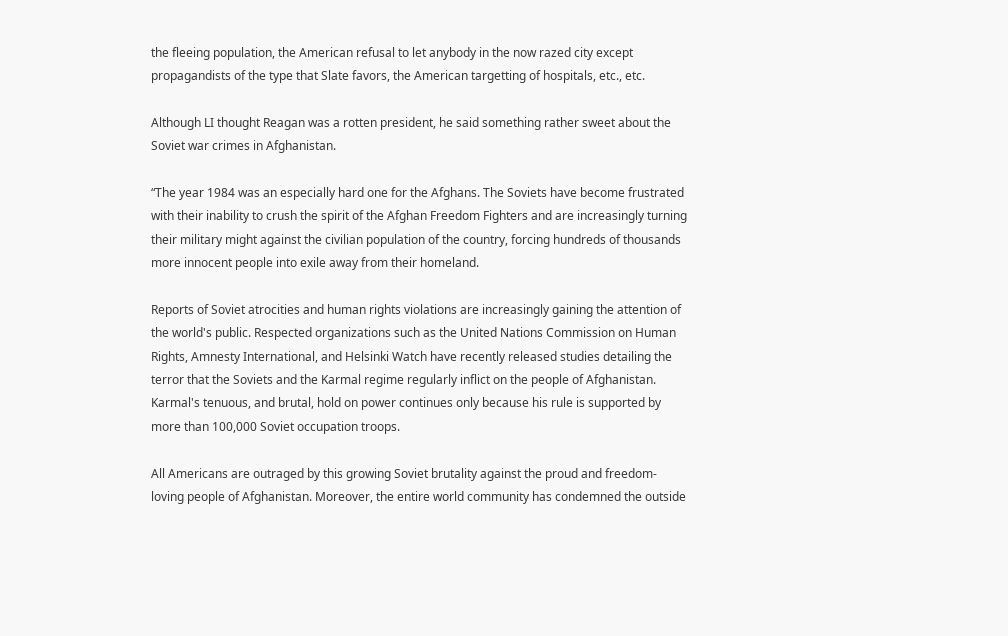the fleeing population, the American refusal to let anybody in the now razed city except propagandists of the type that Slate favors, the American targetting of hospitals, etc., etc.

Although LI thought Reagan was a rotten president, he said something rather sweet about the Soviet war crimes in Afghanistan.

“The year 1984 was an especially hard one for the Afghans. The Soviets have become frustrated with their inability to crush the spirit of the Afghan Freedom Fighters and are increasingly turning their military might against the civilian population of the country, forcing hundreds of thousands more innocent people into exile away from their homeland.

Reports of Soviet atrocities and human rights violations are increasingly gaining the attention of the world's public. Respected organizations such as the United Nations Commission on Human Rights, Amnesty International, and Helsinki Watch have recently released studies detailing the terror that the Soviets and the Karmal regime regularly inflict on the people of Afghanistan. Karmal's tenuous, and brutal, hold on power continues only because his rule is supported by more than 100,000 Soviet occupation troops.

All Americans are outraged by this growing Soviet brutality against the proud and freedom-loving people of Afghanistan. Moreover, the entire world community has condemned the outside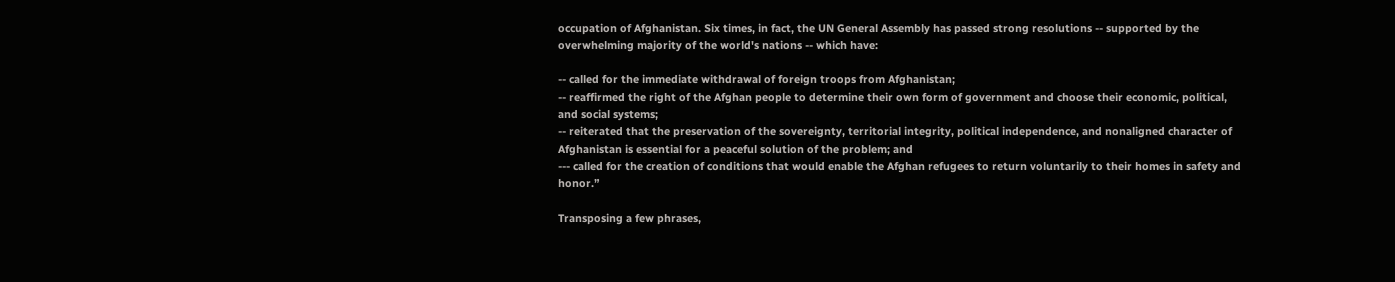occupation of Afghanistan. Six times, in fact, the UN General Assembly has passed strong resolutions -- supported by the overwhelming majority of the world's nations -- which have:

-- called for the immediate withdrawal of foreign troops from Afghanistan;
-- reaffirmed the right of the Afghan people to determine their own form of government and choose their economic, political, and social systems;
-- reiterated that the preservation of the sovereignty, territorial integrity, political independence, and nonaligned character of Afghanistan is essential for a peaceful solution of the problem; and
--- called for the creation of conditions that would enable the Afghan refugees to return voluntarily to their homes in safety and honor.”

Transposing a few phrases,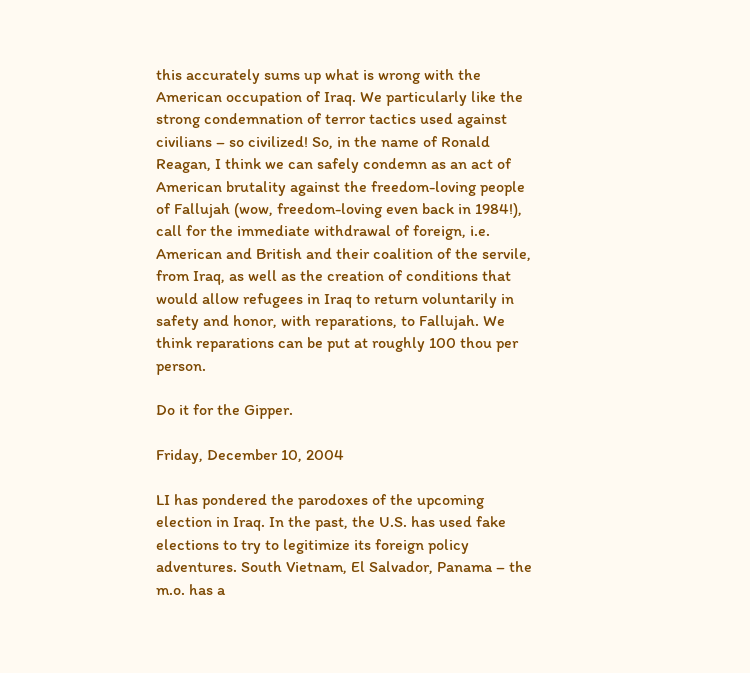this accurately sums up what is wrong with the American occupation of Iraq. We particularly like the strong condemnation of terror tactics used against civilians – so civilized! So, in the name of Ronald Reagan, I think we can safely condemn as an act of American brutality against the freedom-loving people of Fallujah (wow, freedom-loving even back in 1984!), call for the immediate withdrawal of foreign, i.e. American and British and their coalition of the servile, from Iraq, as well as the creation of conditions that would allow refugees in Iraq to return voluntarily in safety and honor, with reparations, to Fallujah. We think reparations can be put at roughly 100 thou per person.

Do it for the Gipper.

Friday, December 10, 2004

LI has pondered the parodoxes of the upcoming election in Iraq. In the past, the U.S. has used fake elections to try to legitimize its foreign policy adventures. South Vietnam, El Salvador, Panama – the m.o. has a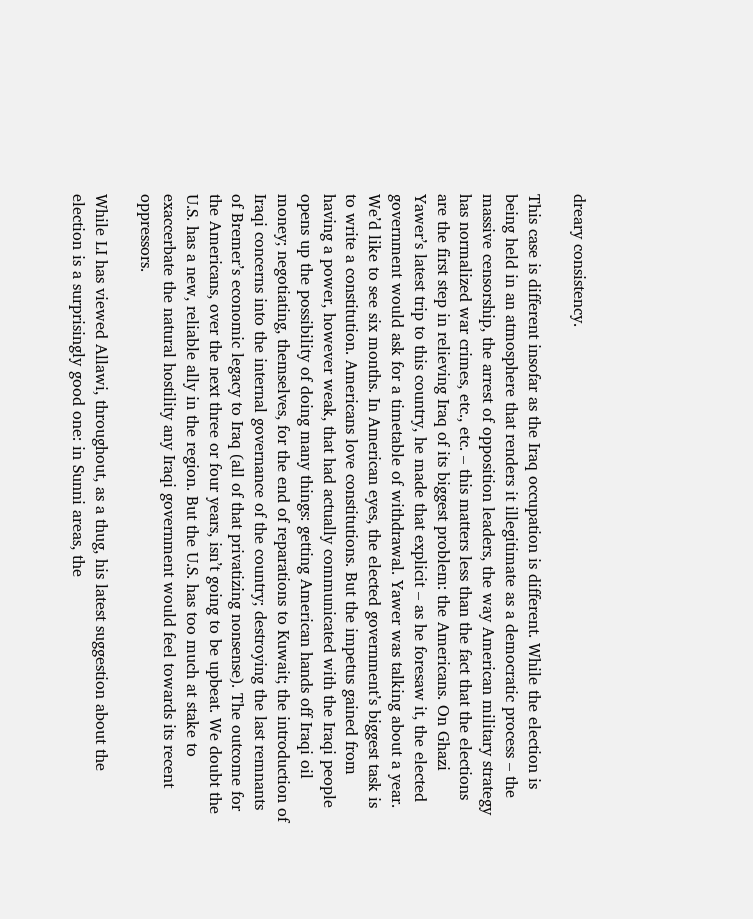dreary consistency.

This case is different insofar as the Iraq occupation is different. While the election is being held in an atmosphere that renders it illegitimate as a democratic process – the massive censorship, the arrest of opposition leaders, the way American military strategy has normalized war crimes, etc., etc. – this matters less than the fact that the elections are the first step in relieving Iraq of its biggest problem: the Americans. On Ghazi Yawer’s latest trip to this country, he made that explicit – as he foresaw it, the elected government would ask for a timetable of withdrawal. Yawer was talking about a year. We’d like to see six months. In American eyes, the elected government’s biggest task is to write a constitution. Americans love constitutions. But the impetus gained from having a power, however weak, that had actually communicated with the Iraqi people opens up the possibility of doing many things: getting American hands off Iraqi oil money; negotiating, themselves, for the end of reparations to Kuwait; the introduction of Iraqi concerns into the internal governance of the country; destroying the last remnants of Bremer’s economic legacy to Iraq (all of that privatizing nonsense). The outcome for the Americans, over the next three or four years, isn’t going to be upbeat. We doubt the U.S. has a new, reliable ally in the region. But the U.S. has too much at stake to exaccerbate the natural hostility any Iraqi government would feel towards its recent oppressors.

While LI has viewed Allawi, throughout, as a thug, his latest suggestion about the election is a surprisingly good one: in Sunni areas, the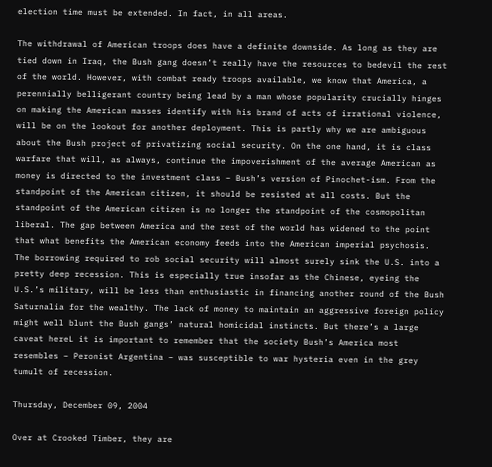election time must be extended. In fact, in all areas.

The withdrawal of American troops does have a definite downside. As long as they are tied down in Iraq, the Bush gang doesn’t really have the resources to bedevil the rest of the world. However, with combat ready troops available, we know that America, a perennially belligerant country being lead by a man whose popularity crucially hinges on making the American masses identify with his brand of acts of irrational violence, will be on the lookout for another deployment. This is partly why we are ambiguous about the Bush project of privatizing social security. On the one hand, it is class warfare that will, as always, continue the impoverishment of the average American as money is directed to the investment class – Bush’s version of Pinochet-ism. From the standpoint of the American citizen, it should be resisted at all costs. But the standpoint of the American citizen is no longer the standpoint of the cosmopolitan liberal. The gap between America and the rest of the world has widened to the point that what benefits the American economy feeds into the American imperial psychosis. The borrowing required to rob social security will almost surely sink the U.S. into a pretty deep recession. This is especially true insofar as the Chinese, eyeing the U.S.’s military, will be less than enthusiastic in financing another round of the Bush Saturnalia for the wealthy. The lack of money to maintain an aggressive foreign policy might well blunt the Bush gangs’ natural homicidal instincts. But there’s a large caveat hereL it is important to remember that the society Bush’s America most resembles – Peronist Argentina – was susceptible to war hysteria even in the grey tumult of recession.

Thursday, December 09, 2004

Over at Crooked Timber, they are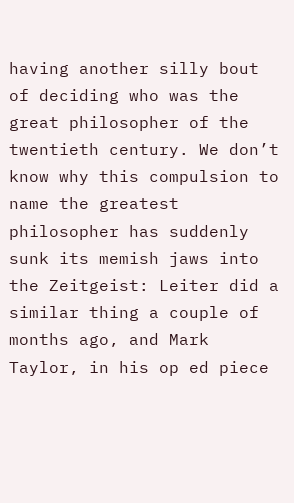having another silly bout of deciding who was the great philosopher of the twentieth century. We don’t know why this compulsion to name the greatest philosopher has suddenly sunk its memish jaws into the Zeitgeist: Leiter did a similar thing a couple of months ago, and Mark Taylor, in his op ed piece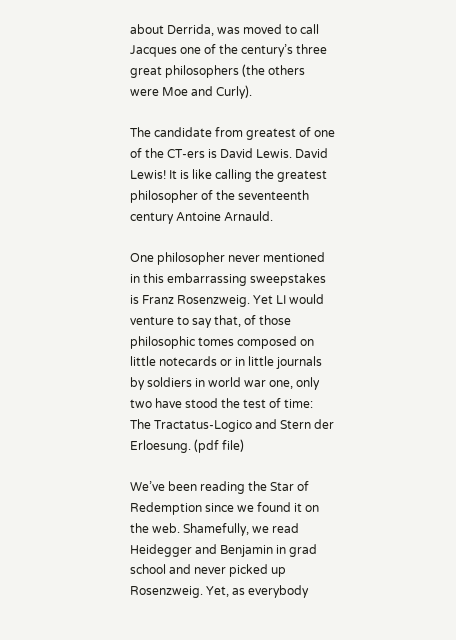about Derrida, was moved to call Jacques one of the century’s three great philosophers (the others were Moe and Curly).

The candidate from greatest of one of the CT-ers is David Lewis. David Lewis! It is like calling the greatest philosopher of the seventeenth century Antoine Arnauld.

One philosopher never mentioned in this embarrassing sweepstakes is Franz Rosenzweig. Yet LI would venture to say that, of those philosophic tomes composed on little notecards or in little journals by soldiers in world war one, only two have stood the test of time: The Tractatus-Logico and Stern der Erloesung. (pdf file)

We’ve been reading the Star of Redemption since we found it on the web. Shamefully, we read Heidegger and Benjamin in grad school and never picked up Rosenzweig. Yet, as everybody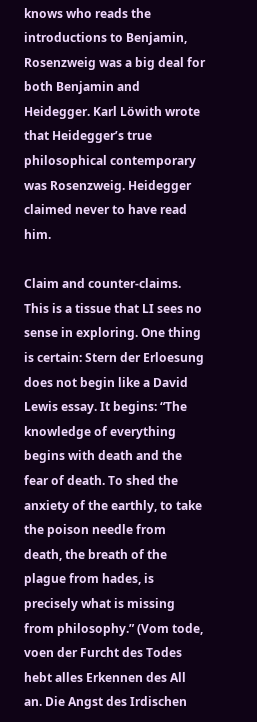knows who reads the introductions to Benjamin, Rosenzweig was a big deal for both Benjamin and Heidegger. Karl Löwith wrote that Heidegger’s true philosophical contemporary was Rosenzweig. Heidegger claimed never to have read him.

Claim and counter-claims. This is a tissue that LI sees no sense in exploring. One thing is certain: Stern der Erloesung does not begin like a David Lewis essay. It begins: “The knowledge of everything begins with death and the fear of death. To shed the anxiety of the earthly, to take the poison needle from death, the breath of the plague from hades, is precisely what is missing from philosophy.” (Vom tode, voen der Furcht des Todes hebt alles Erkennen des All an. Die Angst des Irdischen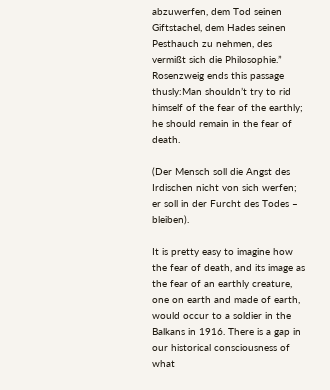abzuwerfen, dem Tod seinen Giftstachel, dem Hades seinen Pesthauch zu nehmen, des vermißt sich die Philosophie.” Rosenzweig ends this passage thusly:Man shouldn’t try to rid himself of the fear of the earthly; he should remain in the fear of death.

(Der Mensch soll die Angst des Irdischen nicht von sich werfen; er soll in der Furcht des Todes – bleiben).

It is pretty easy to imagine how the fear of death, and its image as the fear of an earthly creature, one on earth and made of earth, would occur to a soldier in the Balkans in 1916. There is a gap in our historical consciousness of what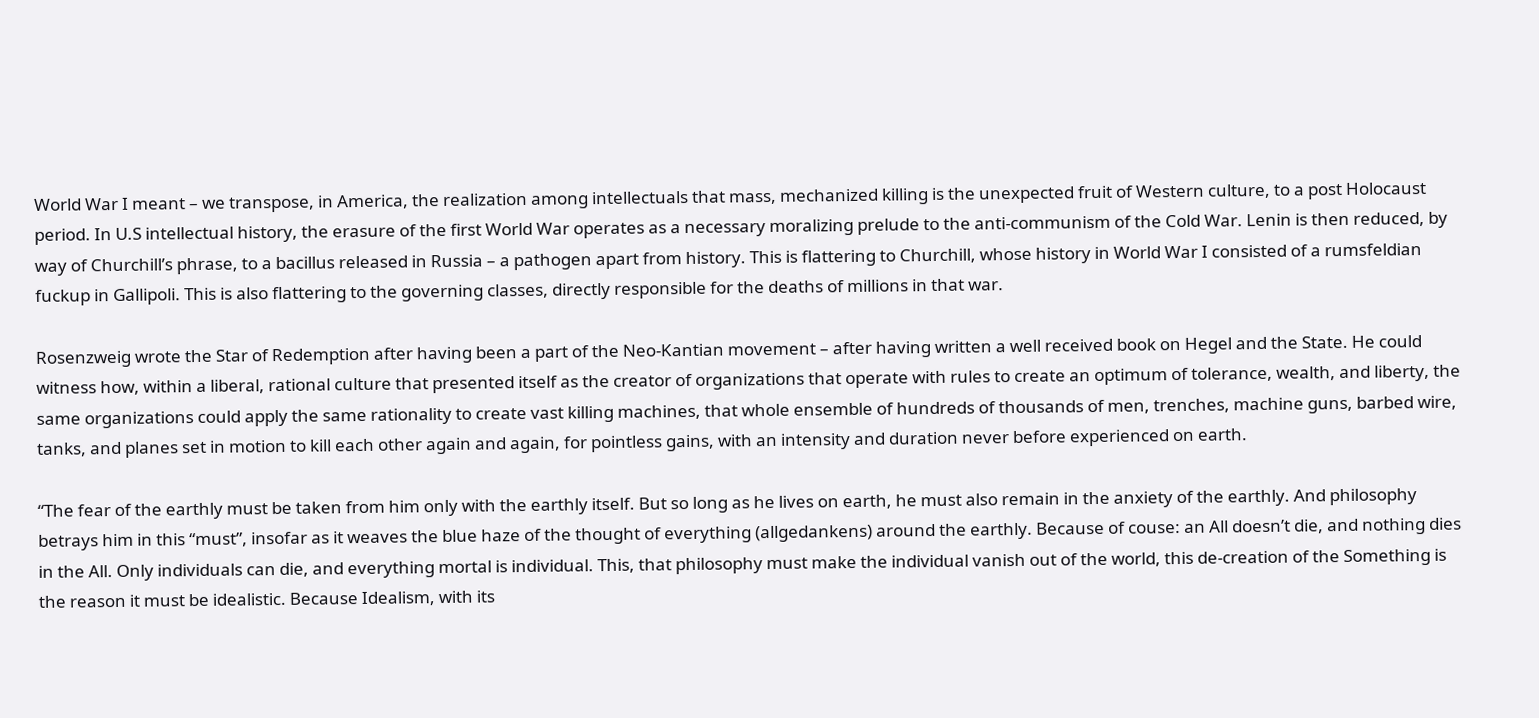World War I meant – we transpose, in America, the realization among intellectuals that mass, mechanized killing is the unexpected fruit of Western culture, to a post Holocaust period. In U.S intellectual history, the erasure of the first World War operates as a necessary moralizing prelude to the anti-communism of the Cold War. Lenin is then reduced, by way of Churchill’s phrase, to a bacillus released in Russia – a pathogen apart from history. This is flattering to Churchill, whose history in World War I consisted of a rumsfeldian fuckup in Gallipoli. This is also flattering to the governing classes, directly responsible for the deaths of millions in that war.

Rosenzweig wrote the Star of Redemption after having been a part of the Neo-Kantian movement – after having written a well received book on Hegel and the State. He could witness how, within a liberal, rational culture that presented itself as the creator of organizations that operate with rules to create an optimum of tolerance, wealth, and liberty, the same organizations could apply the same rationality to create vast killing machines, that whole ensemble of hundreds of thousands of men, trenches, machine guns, barbed wire, tanks, and planes set in motion to kill each other again and again, for pointless gains, with an intensity and duration never before experienced on earth.

“The fear of the earthly must be taken from him only with the earthly itself. But so long as he lives on earth, he must also remain in the anxiety of the earthly. And philosophy betrays him in this “must”, insofar as it weaves the blue haze of the thought of everything (allgedankens) around the earthly. Because of couse: an All doesn’t die, and nothing dies in the All. Only individuals can die, and everything mortal is individual. This, that philosophy must make the individual vanish out of the world, this de-creation of the Something is the reason it must be idealistic. Because Idealism, with its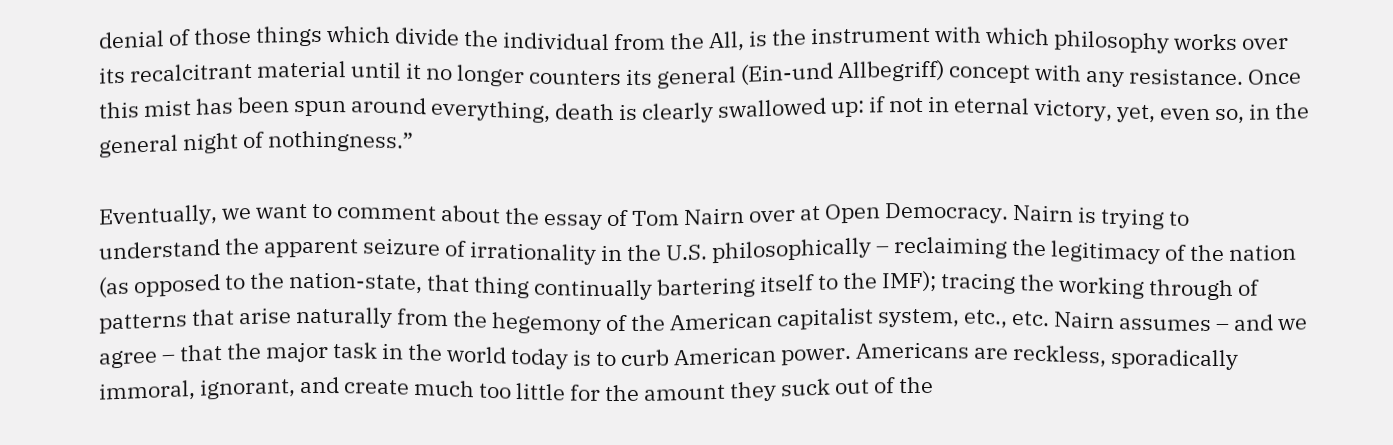denial of those things which divide the individual from the All, is the instrument with which philosophy works over its recalcitrant material until it no longer counters its general (Ein-und Allbegriff) concept with any resistance. Once this mist has been spun around everything, death is clearly swallowed up: if not in eternal victory, yet, even so, in the general night of nothingness.”

Eventually, we want to comment about the essay of Tom Nairn over at Open Democracy. Nairn is trying to understand the apparent seizure of irrationality in the U.S. philosophically – reclaiming the legitimacy of the nation (as opposed to the nation-state, that thing continually bartering itself to the IMF); tracing the working through of patterns that arise naturally from the hegemony of the American capitalist system, etc., etc. Nairn assumes – and we agree – that the major task in the world today is to curb American power. Americans are reckless, sporadically immoral, ignorant, and create much too little for the amount they suck out of the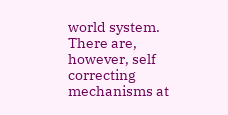world system. There are, however, self correcting mechanisms at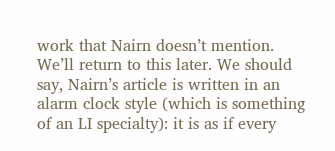work that Nairn doesn’t mention. We’ll return to this later. We should say, Nairn’s article is written in an alarm clock style (which is something of an LI specialty): it is as if every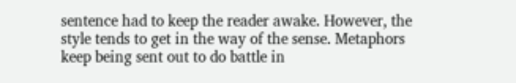sentence had to keep the reader awake. However, the style tends to get in the way of the sense. Metaphors keep being sent out to do battle in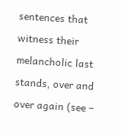sentences that witness their melancholic last stands, over and over again (see –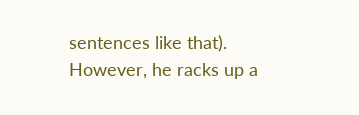sentences like that). However, he racks up a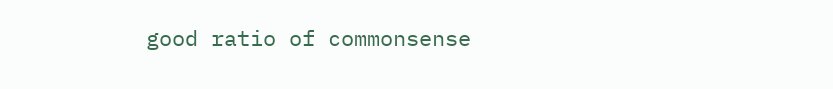good ratio of commonsense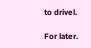to drivel.

For later.